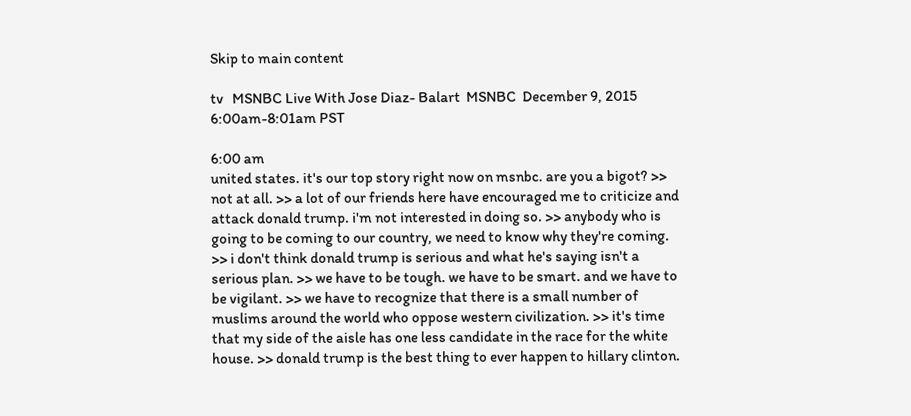Skip to main content

tv   MSNBC Live With Jose Diaz- Balart  MSNBC  December 9, 2015 6:00am-8:01am PST

6:00 am
united states. it's our top story right now on msnbc. are you a bigot? >> not at all. >> a lot of our friends here have encouraged me to criticize and attack donald trump. i'm not interested in doing so. >> anybody who is going to be coming to our country, we need to know why they're coming. >> i don't think donald trump is serious and what he's saying isn't a serious plan. >> we have to be tough. we have to be smart. and we have to be vigilant. >> we have to recognize that there is a small number of muslims around the world who oppose western civilization. >> it's time that my side of the aisle has one less candidate in the race for the white house. >> donald trump is the best thing to ever happen to hillary clinton.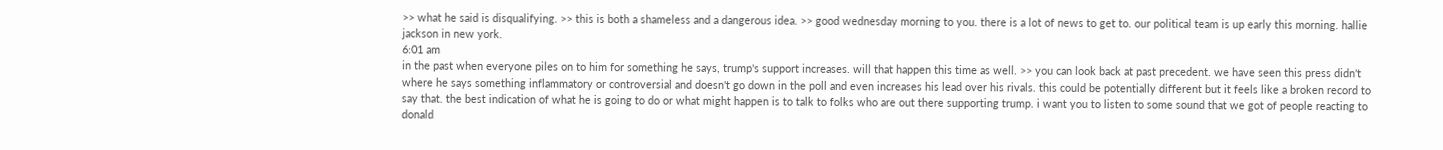>> what he said is disqualifying. >> this is both a shameless and a dangerous idea. >> good wednesday morning to you. there is a lot of news to get to. our political team is up early this morning. hallie jackson in new york.
6:01 am
in the past when everyone piles on to him for something he says, trump's support increases. will that happen this time as well. >> you can look back at past precedent. we have seen this press didn't where he says something inflammatory or controversial and doesn't go down in the poll and even increases his lead over his rivals. this could be potentially different but it feels like a broken record to say that. the best indication of what he is going to do or what might happen is to talk to folks who are out there supporting trump. i want you to listen to some sound that we got of people reacting to donald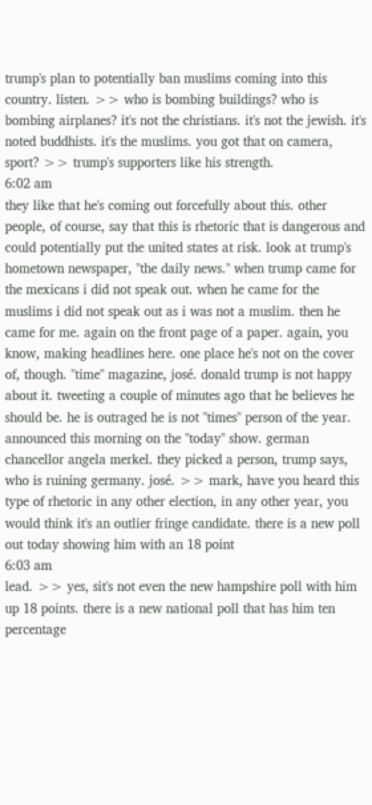trump's plan to potentially ban muslims coming into this country. listen. >> who is bombing buildings? who is bombing airplanes? it's not the christians. it's not the jewish. it's noted buddhists. it's the muslims. you got that on camera, sport? >> trump's supporters like his strength.
6:02 am
they like that he's coming out forcefully about this. other people, of course, say that this is rhetoric that is dangerous and could potentially put the united states at risk. look at trump's hometown newspaper, "the daily news." when trump came for the mexicans i did not speak out. when he came for the muslims i did not speak out as i was not a muslim. then he came for me. again on the front page of a paper. again, you know, making headlines here. one place he's not on the cover of, though. "time" magazine, josé. donald trump is not happy about it. tweeting a couple of minutes ago that he believes he should be. he is outraged he is not "times" person of the year. announced this morning on the "today" show. german chancellor angela merkel. they picked a person, trump says, who is ruining germany. josé. >> mark, have you heard this type of rhetoric in any other election, in any other year, you would think it's an outlier fringe candidate. there is a new poll out today showing him with an 18 point
6:03 am
lead. >> yes, sit's not even the new hampshire poll with him up 18 points. there is a new national poll that has him ten percentage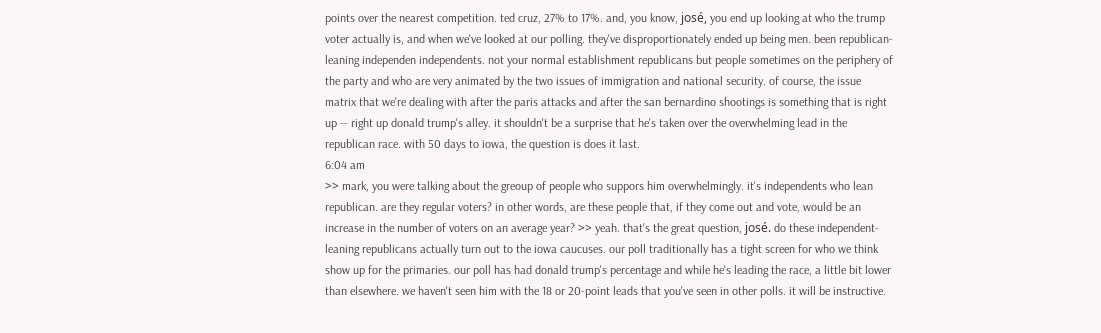points over the nearest competition. ted cruz, 27% to 17%. and, you know, josé, you end up looking at who the trump voter actually is, and when we've looked at our polling. they've disproportionately ended up being men. been republican-leaning independen independents. not your normal establishment republicans but people sometimes on the periphery of the party and who are very animated by the two issues of immigration and national security. of course, the issue matrix that we're dealing with after the paris attacks and after the san bernardino shootings is something that is right up -- right up donald trump's alley. it shouldn't be a surprise that he's taken over the overwhelming lead in the republican race. with 50 days to iowa, the question is does it last.
6:04 am
>> mark, you were talking about the greoup of people who suppors him overwhelmingly. it's independents who lean republican. are they regular voters? in other words, are these people that, if they come out and vote, would be an increase in the number of voters on an average year? >> yeah. that's the great question, josé. do these independent-leaning republicans actually turn out to the iowa caucuses. our poll traditionally has a tight screen for who we think show up for the primaries. our poll has had donald trump's percentage and while he's leading the race, a little bit lower than elsewhere. we haven't seen him with the 18 or 20-point leads that you've seen in other polls. it will be instructive.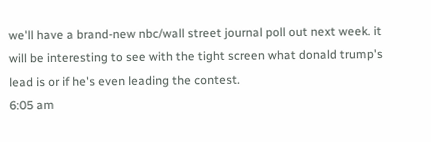we'll have a brand-new nbc/wall street journal poll out next week. it will be interesting to see with the tight screen what donald trump's lead is or if he's even leading the contest.
6:05 am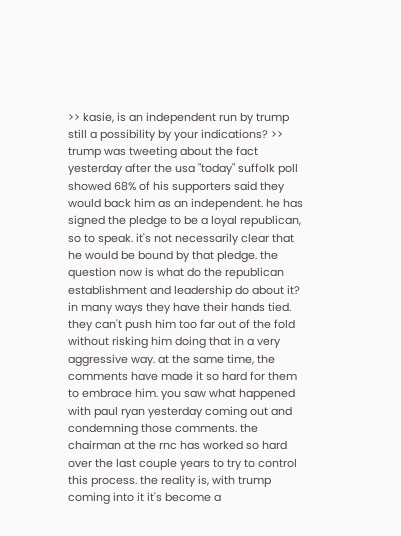>> kasie, is an independent run by trump still a possibility by your indications? >> trump was tweeting about the fact yesterday after the usa "today" suffolk poll showed 68% of his supporters said they would back him as an independent. he has signed the pledge to be a loyal republican, so to speak. it's not necessarily clear that he would be bound by that pledge. the question now is what do the republican establishment and leadership do about it? in many ways they have their hands tied. they can't push him too far out of the fold without risking him doing that in a very aggressive way. at the same time, the comments have made it so hard for them to embrace him. you saw what happened with paul ryan yesterday coming out and condemning those comments. the chairman at the rnc has worked so hard over the last couple years to try to control this process. the reality is, with trump coming into it it's become a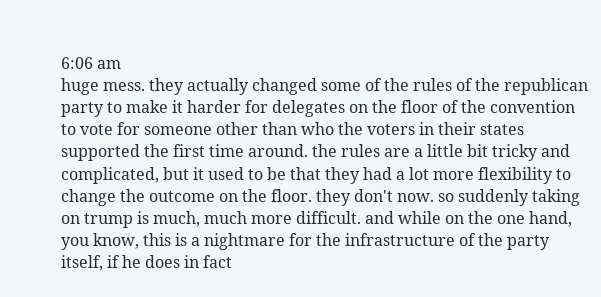6:06 am
huge mess. they actually changed some of the rules of the republican party to make it harder for delegates on the floor of the convention to vote for someone other than who the voters in their states supported the first time around. the rules are a little bit tricky and complicated, but it used to be that they had a lot more flexibility to change the outcome on the floor. they don't now. so suddenly taking on trump is much, much more difficult. and while on the one hand, you know, this is a nightmare for the infrastructure of the party itself, if he does in fact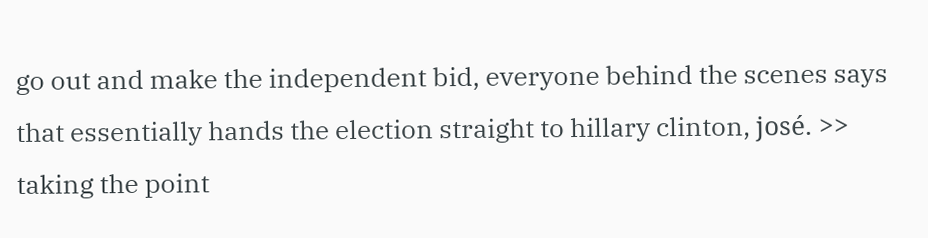go out and make the independent bid, everyone behind the scenes says that essentially hands the election straight to hillary clinton, josé. >> taking the point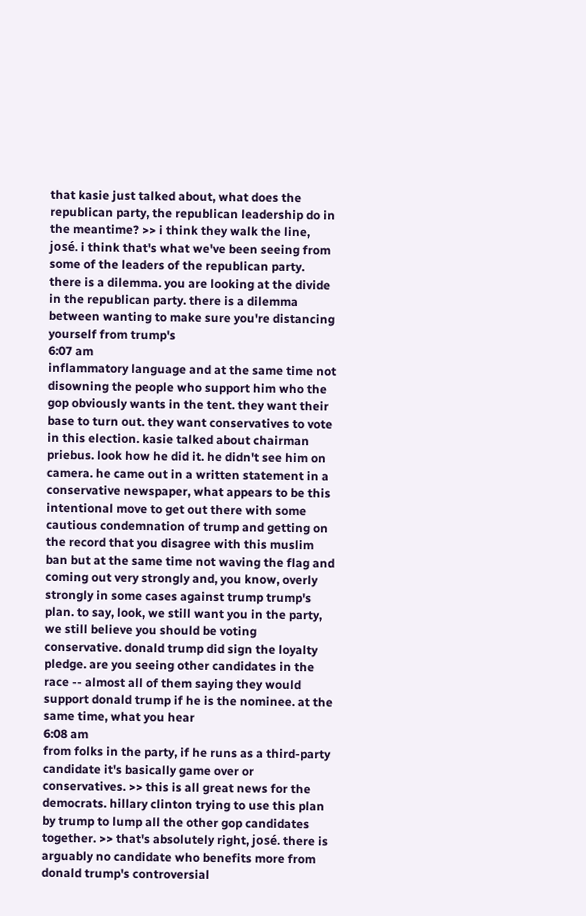that kasie just talked about, what does the republican party, the republican leadership do in the meantime? >> i think they walk the line, josé. i think that's what we've been seeing from some of the leaders of the republican party. there is a dilemma. you are looking at the divide in the republican party. there is a dilemma between wanting to make sure you're distancing yourself from trump's
6:07 am
inflammatory language and at the same time not disowning the people who support him who the gop obviously wants in the tent. they want their base to turn out. they want conservatives to vote in this election. kasie talked about chairman priebus. look how he did it. he didn't see him on camera. he came out in a written statement in a conservative newspaper, what appears to be this intentional move to get out there with some cautious condemnation of trump and getting on the record that you disagree with this muslim ban but at the same time not waving the flag and coming out very strongly and, you know, overly strongly in some cases against trump trump's plan. to say, look, we still want you in the party, we still believe you should be voting conservative. donald trump did sign the loyalty pledge. are you seeing other candidates in the race -- almost all of them saying they would support donald trump if he is the nominee. at the same time, what you hear
6:08 am
from folks in the party, if he runs as a third-party candidate it's basically game over or conservatives. >> this is all great news for the democrats. hillary clinton trying to use this plan by trump to lump all the other gop candidates together. >> that's absolutely right, josé. there is arguably no candidate who benefits more from donald trump's controversial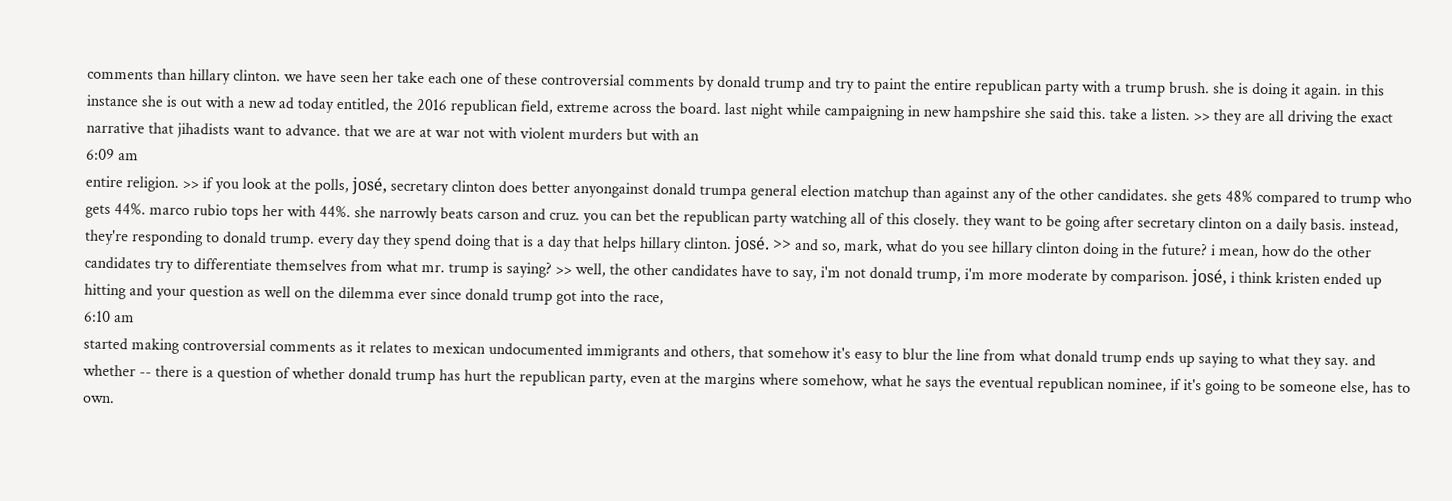comments than hillary clinton. we have seen her take each one of these controversial comments by donald trump and try to paint the entire republican party with a trump brush. she is doing it again. in this instance she is out with a new ad today entitled, the 2016 republican field, extreme across the board. last night while campaigning in new hampshire she said this. take a listen. >> they are all driving the exact narrative that jihadists want to advance. that we are at war not with violent murders but with an
6:09 am
entire religion. >> if you look at the polls, josé, secretary clinton does better anyongainst donald trumpa general election matchup than against any of the other candidates. she gets 48% compared to trump who gets 44%. marco rubio tops her with 44%. she narrowly beats carson and cruz. you can bet the republican party watching all of this closely. they want to be going after secretary clinton on a daily basis. instead, they're responding to donald trump. every day they spend doing that is a day that helps hillary clinton. josé. >> and so, mark, what do you see hillary clinton doing in the future? i mean, how do the other candidates try to differentiate themselves from what mr. trump is saying? >> well, the other candidates have to say, i'm not donald trump, i'm more moderate by comparison. josé, i think kristen ended up hitting and your question as well on the dilemma ever since donald trump got into the race,
6:10 am
started making controversial comments as it relates to mexican undocumented immigrants and others, that somehow it's easy to blur the line from what donald trump ends up saying to what they say. and whether -- there is a question of whether donald trump has hurt the republican party, even at the margins where somehow, what he says the eventual republican nominee, if it's going to be someone else, has to own.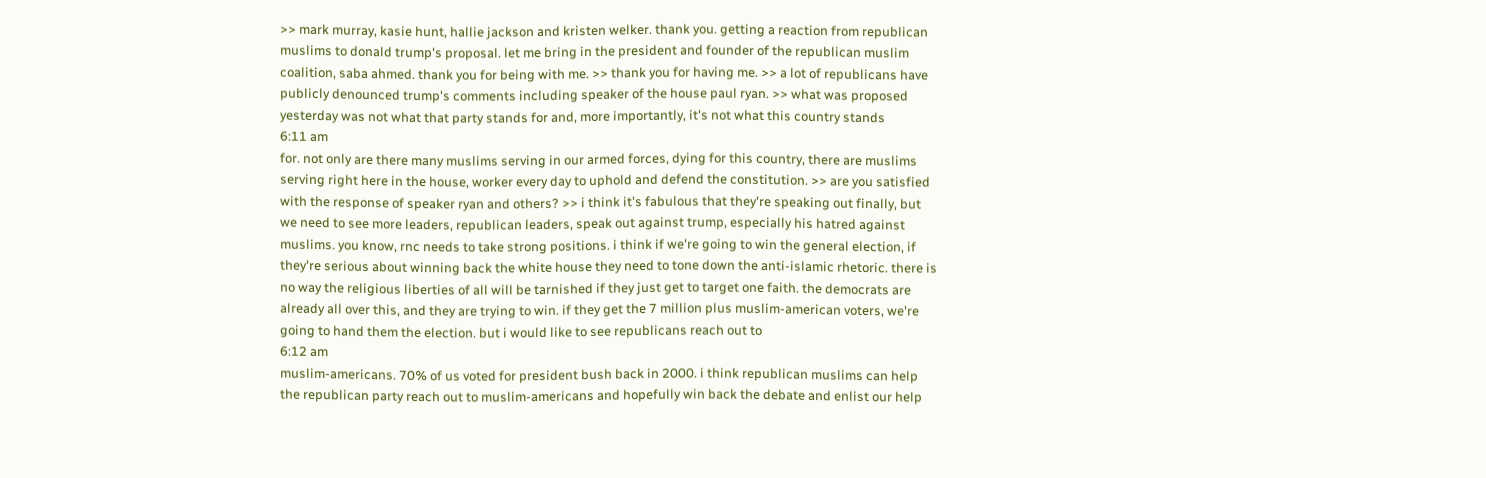>> mark murray, kasie hunt, hallie jackson and kristen welker. thank you. getting a reaction from republican muslims to donald trump's proposal. let me bring in the president and founder of the republican muslim coalition, saba ahmed. thank you for being with me. >> thank you for having me. >> a lot of republicans have publicly denounced trump's comments including speaker of the house paul ryan. >> what was proposed yesterday was not what that party stands for and, more importantly, it's not what this country stands
6:11 am
for. not only are there many muslims serving in our armed forces, dying for this country, there are muslims serving right here in the house, worker every day to uphold and defend the constitution. >> are you satisfied with the response of speaker ryan and others? >> i think it's fabulous that they're speaking out finally, but we need to see more leaders, republican leaders, speak out against trump, especially his hatred against muslims. you know, rnc needs to take strong positions. i think if we're going to win the general election, if they're serious about winning back the white house they need to tone down the anti-islamic rhetoric. there is no way the religious liberties of all will be tarnished if they just get to target one faith. the democrats are already all over this, and they are trying to win. if they get the 7 million plus muslim-american voters, we're going to hand them the election. but i would like to see republicans reach out to
6:12 am
muslim-americans. 70% of us voted for president bush back in 2000. i think republican muslims can help the republican party reach out to muslim-americans and hopefully win back the debate and enlist our help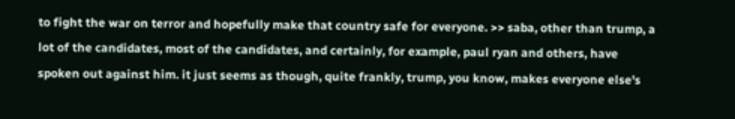to fight the war on terror and hopefully make that country safe for everyone. >> saba, other than trump, a lot of the candidates, most of the candidates, and certainly, for example, paul ryan and others, have spoken out against him. it just seems as though, quite frankly, trump, you know, makes everyone else's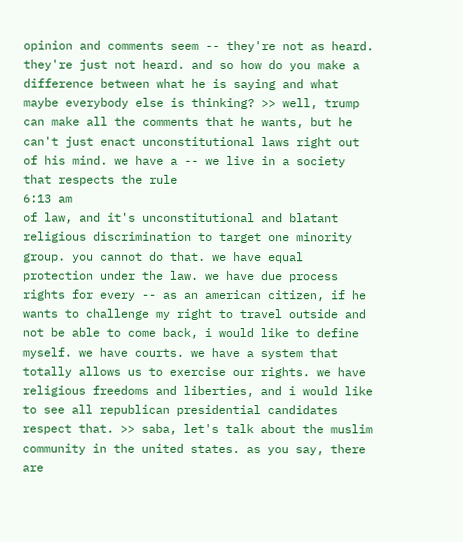opinion and comments seem -- they're not as heard. they're just not heard. and so how do you make a difference between what he is saying and what maybe everybody else is thinking? >> well, trump can make all the comments that he wants, but he can't just enact unconstitutional laws right out of his mind. we have a -- we live in a society that respects the rule
6:13 am
of law, and it's unconstitutional and blatant religious discrimination to target one minority group. you cannot do that. we have equal protection under the law. we have due process rights for every -- as an american citizen, if he wants to challenge my right to travel outside and not be able to come back, i would like to define myself. we have courts. we have a system that totally allows us to exercise our rights. we have religious freedoms and liberties, and i would like to see all republican presidential candidates respect that. >> saba, let's talk about the muslim community in the united states. as you say, there are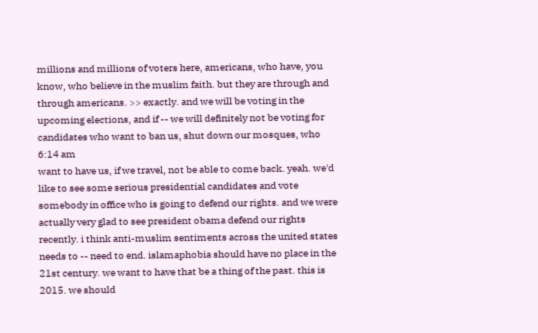millions and millions of voters here, americans, who have, you know, who believe in the muslim faith. but they are through and through americans. >> exactly. and we will be voting in the upcoming elections, and if -- we will definitely not be voting for candidates who want to ban us, shut down our mosques, who
6:14 am
want to have us, if we travel, not be able to come back. yeah. we'd like to see some serious presidential candidates and vote somebody in office who is going to defend our rights. and we were actually very glad to see president obama defend our rights recently. i think anti-muslim sentiments across the united states needs to -- need to end. islamaphobia should have no place in the 21st century. we want to have that be a thing of the past. this is 2015. we should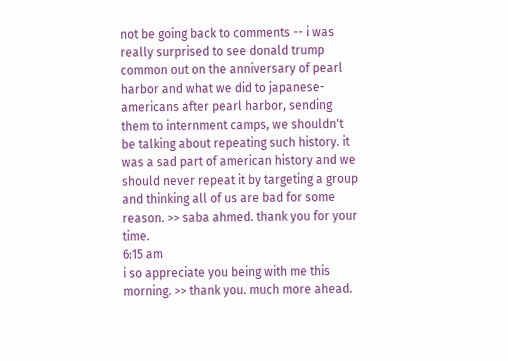not be going back to comments -- i was really surprised to see donald trump common out on the anniversary of pearl harbor and what we did to japanese-americans after pearl harbor, sending them to internment camps, we shouldn't be talking about repeating such history. it was a sad part of american history and we should never repeat it by targeting a group and thinking all of us are bad for some reason. >> saba ahmed. thank you for your time.
6:15 am
i so appreciate you being with me this morning. >> thank you. much more ahead.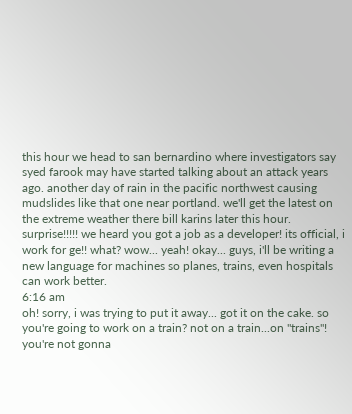this hour we head to san bernardino where investigators say syed farook may have started talking about an attack years ago. another day of rain in the pacific northwest causing mudslides like that one near portland. we'll get the latest on the extreme weather there bill karins later this hour. surprise!!!!! we heard you got a job as a developer! its official, i work for ge!! what? wow... yeah! okay... guys, i'll be writing a new language for machines so planes, trains, even hospitals can work better.
6:16 am
oh! sorry, i was trying to put it away... got it on the cake. so you're going to work on a train? not on a train...on "trains"! you're not gonna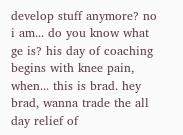develop stuff anymore? no i am... do you know what ge is? his day of coaching begins with knee pain, when... this is brad. hey brad, wanna trade the all day relief of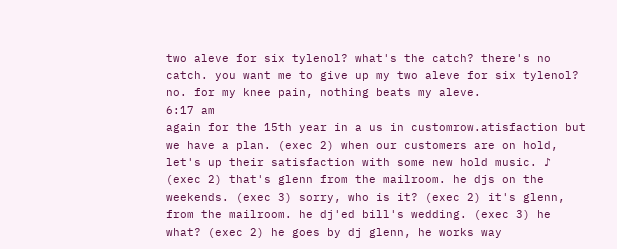two aleve for six tylenol? what's the catch? there's no catch. you want me to give up my two aleve for six tylenol? no. for my knee pain, nothing beats my aleve.
6:17 am
again for the 15th year in a us in customrow.atisfaction but we have a plan. (exec 2) when our customers are on hold, let's up their satisfaction with some new hold music. ♪ (exec 2) that's glenn from the mailroom. he djs on the weekends. (exec 3) sorry, who is it? (exec 2) it's glenn, from the mailroom. he dj'ed bill's wedding. (exec 3) he what? (exec 2) he goes by dj glenn, he works way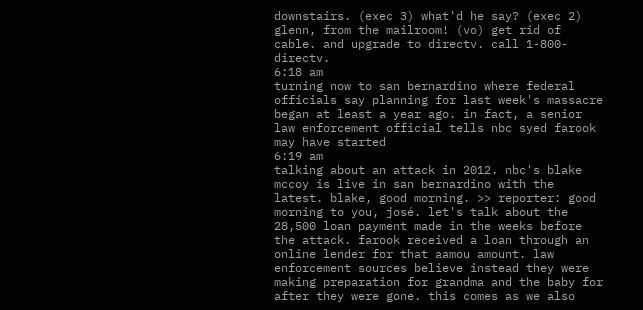downstairs. (exec 3) what'd he say? (exec 2) glenn, from the mailroom! (vo) get rid of cable. and upgrade to directv. call 1-800-directv.
6:18 am
turning now to san bernardino where federal officials say planning for last week's massacre began at least a year ago. in fact, a senior law enforcement official tells nbc syed farook may have started
6:19 am
talking about an attack in 2012. nbc's blake mccoy is live in san bernardino with the latest. blake, good morning. >> reporter: good morning to you, josé. let's talk about the 28,500 loan payment made in the weeks before the attack. farook received a loan through an online lender for that aamou amount. law enforcement sources believe instead they were making preparation for grandma and the baby for after they were gone. this comes as we also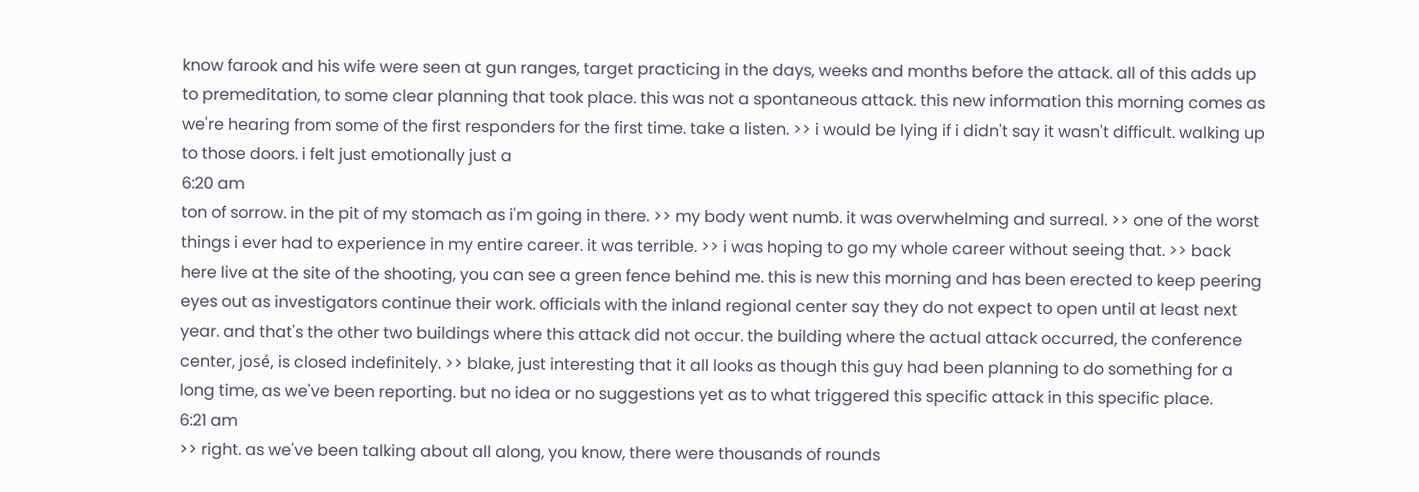know farook and his wife were seen at gun ranges, target practicing in the days, weeks and months before the attack. all of this adds up to premeditation, to some clear planning that took place. this was not a spontaneous attack. this new information this morning comes as we're hearing from some of the first responders for the first time. take a listen. >> i would be lying if i didn't say it wasn't difficult. walking up to those doors. i felt just emotionally just a
6:20 am
ton of sorrow. in the pit of my stomach as i'm going in there. >> my body went numb. it was overwhelming and surreal. >> one of the worst things i ever had to experience in my entire career. it was terrible. >> i was hoping to go my whole career without seeing that. >> back here live at the site of the shooting, you can see a green fence behind me. this is new this morning and has been erected to keep peering eyes out as investigators continue their work. officials with the inland regional center say they do not expect to open until at least next year. and that's the other two buildings where this attack did not occur. the building where the actual attack occurred, the conference center, josé, is closed indefinitely. >> blake, just interesting that it all looks as though this guy had been planning to do something for a long time, as we've been reporting. but no idea or no suggestions yet as to what triggered this specific attack in this specific place.
6:21 am
>> right. as we've been talking about all along, you know, there were thousands of rounds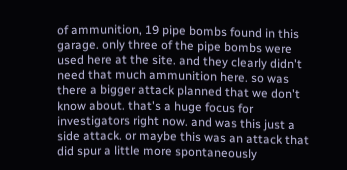of ammunition, 19 pipe bombs found in this garage. only three of the pipe bombs were used here at the site. and they clearly didn't need that much ammunition here. so was there a bigger attack planned that we don't know about. that's a huge focus for investigators right now. and was this just a side attack. or maybe this was an attack that did spur a little more spontaneously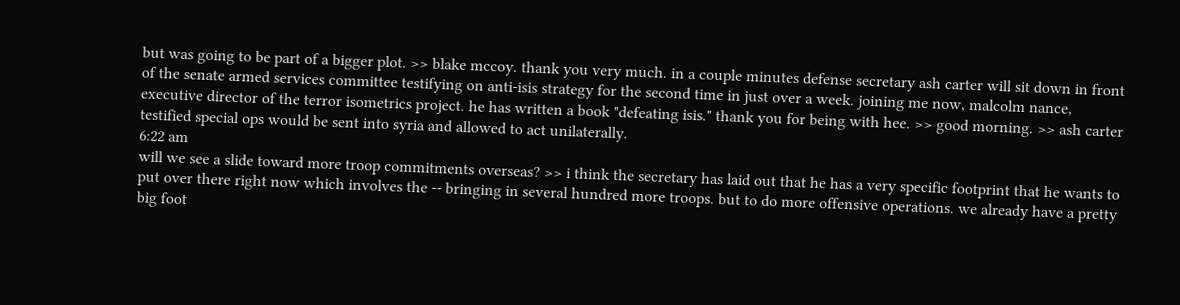but was going to be part of a bigger plot. >> blake mccoy. thank you very much. in a couple minutes defense secretary ash carter will sit down in front of the senate armed services committee testifying on anti-isis strategy for the second time in just over a week. joining me now, malcolm nance, executive director of the terror isometrics project. he has written a book "defeating isis." thank you for being with hee. >> good morning. >> ash carter testified special ops would be sent into syria and allowed to act unilaterally.
6:22 am
will we see a slide toward more troop commitments overseas? >> i think the secretary has laid out that he has a very specific footprint that he wants to put over there right now which involves the -- bringing in several hundred more troops. but to do more offensive operations. we already have a pretty big foot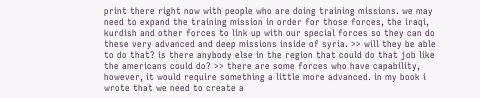print there right now with people who are doing training missions. we may need to expand the training mission in order for those forces, the iraqi, kurdish and other forces to link up with our special forces so they can do these very advanced and deep missions inside of syria. >> will they be able to do that? is there anybody else in the region that could do that job like the americans could do? >> there are some forces who have capability, however, it would require something a little more advanced. in my book i wrote that we need to create a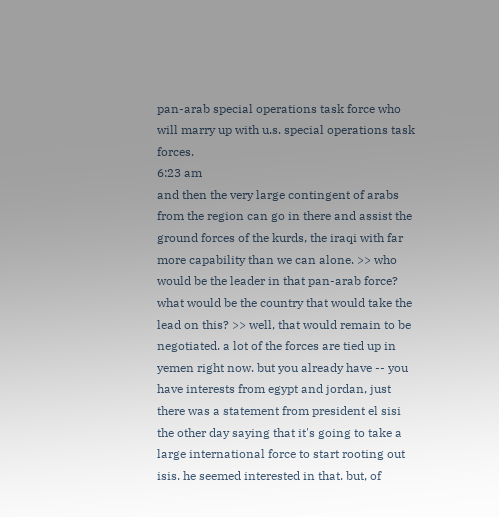pan-arab special operations task force who will marry up with u.s. special operations task forces.
6:23 am
and then the very large contingent of arabs from the region can go in there and assist the ground forces of the kurds, the iraqi with far more capability than we can alone. >> who would be the leader in that pan-arab force? what would be the country that would take the lead on this? >> well, that would remain to be negotiated. a lot of the forces are tied up in yemen right now. but you already have -- you have interests from egypt and jordan, just there was a statement from president el sisi the other day saying that it's going to take a large international force to start rooting out isis. he seemed interested in that. but, of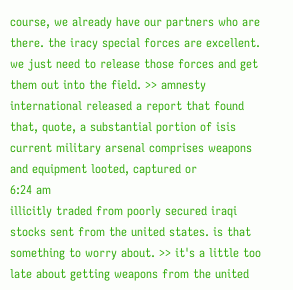course, we already have our partners who are there. the iracy special forces are excellent. we just need to release those forces and get them out into the field. >> amnesty international released a report that found that, quote, a substantial portion of isis current military arsenal comprises weapons and equipment looted, captured or
6:24 am
illicitly traded from poorly secured iraqi stocks sent from the united states. is that something to worry about. >> it's a little too late about getting weapons from the united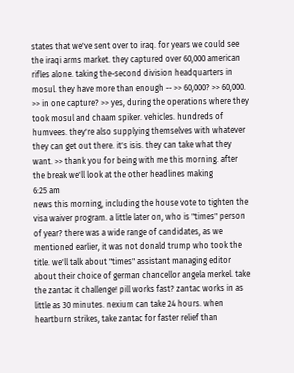states that we've sent over to iraq. for years we could see the iraqi arms market. they captured over 60,000 american rifles alone. taking the-second division headquarters in mosul. they have more than enough -- >> 60,000? >> 60,000. >> in one capture? >> yes, during the operations where they took mosul and chaam spiker. vehicles. hundreds of humvees. they're also supplying themselves with whatever they can get out there. it's isis. they can take what they want. >> thank you for being with me this morning. after the break we'll look at the other headlines making
6:25 am
news this morning, including the house vote to tighten the visa waiver program. a little later on, who is "times" person of year? there was a wide range of candidates, as we mentioned earlier, it was not donald trump who took the title. we'll talk about "times" assistant managing editor about their choice of german chancellor angela merkel. take the zantac it challenge! pill works fast? zantac works in as little as 30 minutes. nexium can take 24 hours. when heartburn strikes, take zantac for faster relief than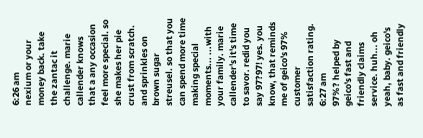6:26 am
nexium or your money back. take the zantac it challenge. marie callender knows that a any occasion feel more special. so she makes her pie crust from scratch. and sprinkles on brown sugar streusel. so that you can spend more time making special moments... ...with your family. marie callender's it's time to savor. redid you say 97?97! yes. you know, that reminds me of geico's 97% customer satisfaction rating.
6:27 am
97%? helped by geico's fast and friendly claims service. huh... oh yeah, baby. geico's as fast and friendly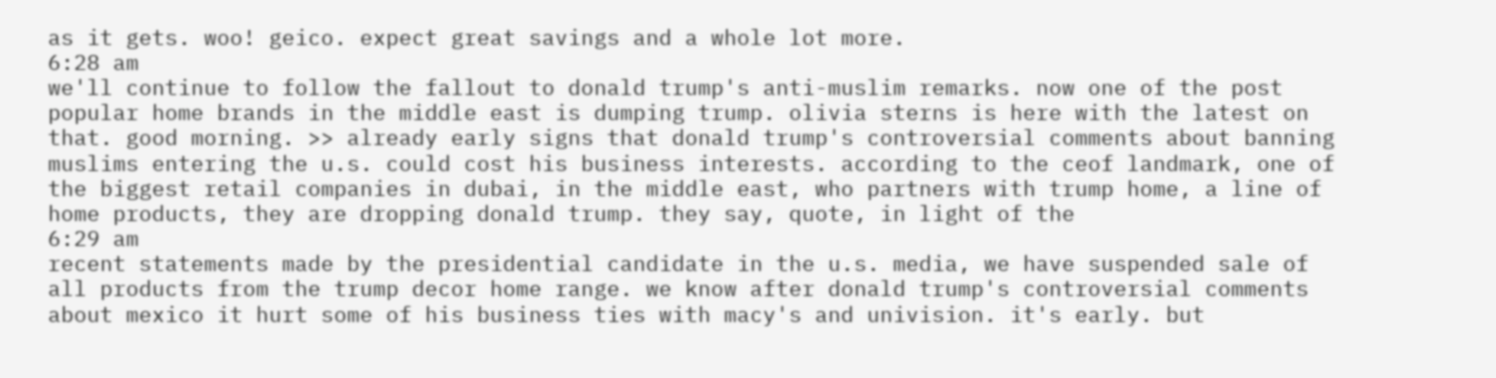as it gets. woo! geico. expect great savings and a whole lot more.
6:28 am
we'll continue to follow the fallout to donald trump's anti-muslim remarks. now one of the post popular home brands in the middle east is dumping trump. olivia sterns is here with the latest on that. good morning. >> already early signs that donald trump's controversial comments about banning muslims entering the u.s. could cost his business interests. according to the ceof landmark, one of the biggest retail companies in dubai, in the middle east, who partners with trump home, a line of home products, they are dropping donald trump. they say, quote, in light of the
6:29 am
recent statements made by the presidential candidate in the u.s. media, we have suspended sale of all products from the trump decor home range. we know after donald trump's controversial comments about mexico it hurt some of his business ties with macy's and univision. it's early. but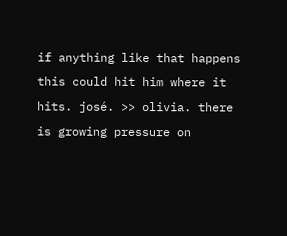if anything like that happens this could hit him where it hits. josé. >> olivia. there is growing pressure on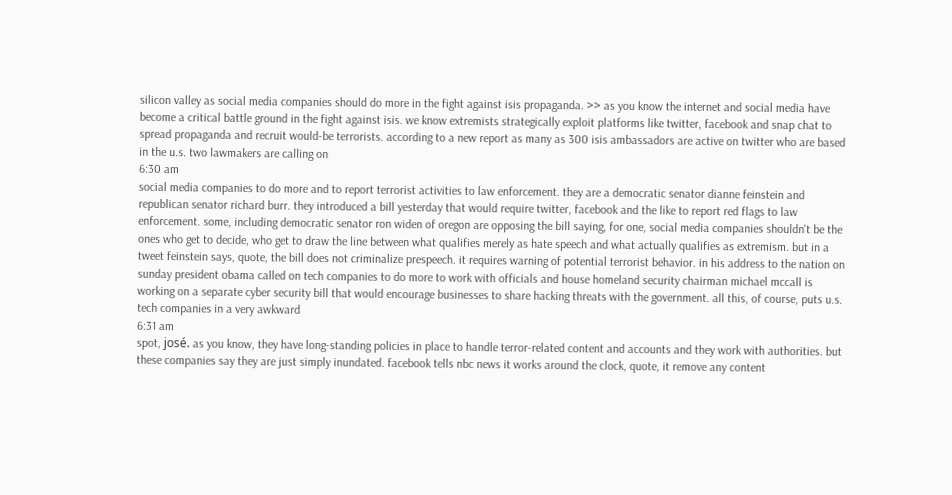silicon valley as social media companies should do more in the fight against isis propaganda. >> as you know the internet and social media have become a critical battle ground in the fight against isis. we know extremists strategically exploit platforms like twitter, facebook and snap chat to spread propaganda and recruit would-be terrorists. according to a new report as many as 300 isis ambassadors are active on twitter who are based in the u.s. two lawmakers are calling on
6:30 am
social media companies to do more and to report terrorist activities to law enforcement. they are a democratic senator dianne feinstein and republican senator richard burr. they introduced a bill yesterday that would require twitter, facebook and the like to report red flags to law enforcement. some, including democratic senator ron widen of oregon are opposing the bill saying, for one, social media companies shouldn't be the ones who get to decide, who get to draw the line between what qualifies merely as hate speech and what actually qualifies as extremism. but in a tweet feinstein says, quote, the bill does not criminalize prespeech. it requires warning of potential terrorist behavior. in his address to the nation on sunday president obama called on tech companies to do more to work with officials and house homeland security chairman michael mccall is working on a separate cyber security bill that would encourage businesses to share hacking threats with the government. all this, of course, puts u.s. tech companies in a very awkward
6:31 am
spot, josé. as you know, they have long-standing policies in place to handle terror-related content and accounts and they work with authorities. but these companies say they are just simply inundated. facebook tells nbc news it works around the clock, quote, it remove any content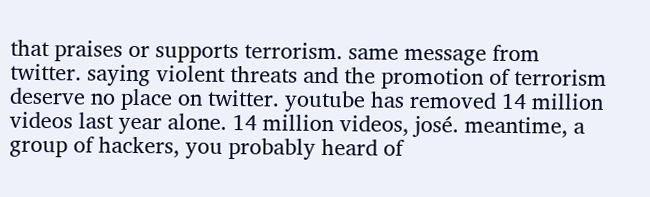that praises or supports terrorism. same message from twitter. saying violent threats and the promotion of terrorism deserve no place on twitter. youtube has removed 14 million videos last year alone. 14 million videos, josé. meantime, a group of hackers, you probably heard of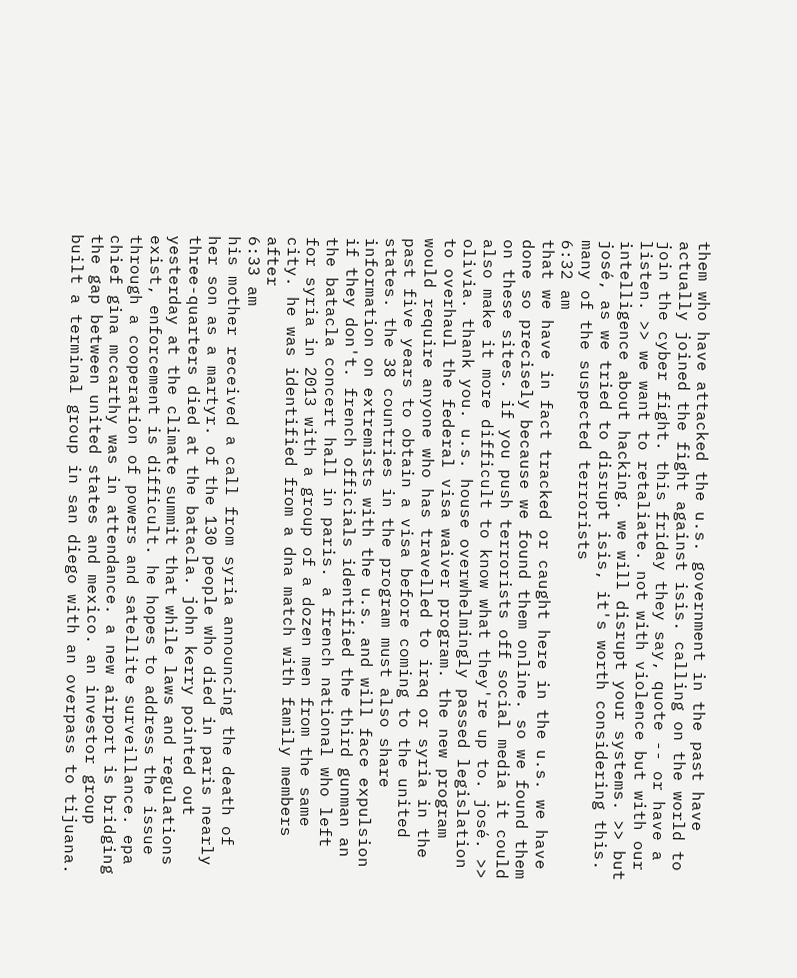them who have attacked the u.s. government in the past have actually joined the fight against isis. calling on the world to join the cyber fight. this friday they say, quote -- or have a listen. >> we want to retaliate. not with violence but with our intelligence about hacking. we will disrupt your systems. >> but josé, as we tried to disrupt isis, it's worth considering this. many of the suspected terrorists
6:32 am
that we have in fact tracked or caught here in the u.s. we have done so precisely because we found them online. so we found them on these sites. if you push terrorists off social media it could also make it more difficult to know what they're up to. josé. >> olivia. thank you. u.s. house overwhelmingly passed legislation to overhaul the federal visa waiver program. the new program would require anyone who has travelled to iraq or syria in the past five years to obtain a visa before coming to the united states. the 38 countries in the program must also share information on extremists with the u.s. and will face expulsion if they don't. french officials identified the third gunman an the batacla concert hall in paris. a french national who left for syria in 2013 with a group of a dozen men from the same city. he was identified from a dna match with family members after
6:33 am
his mother received a call from syria announcing the death of her son as a martyr. of the 130 people who died in paris nearly three-quarters died at the batacla. john kerry pointed out yesterday at the climate summit that while laws and regulations exist, enforcement is difficult. he hopes to address the issue through a cooperation of powers and satellite surveillance. epa chief gina mccarthy was in attendance. a new airport is bridging the gap between united states and mexico. an investor group built a terminal group in san diego with an overpass to tijuana.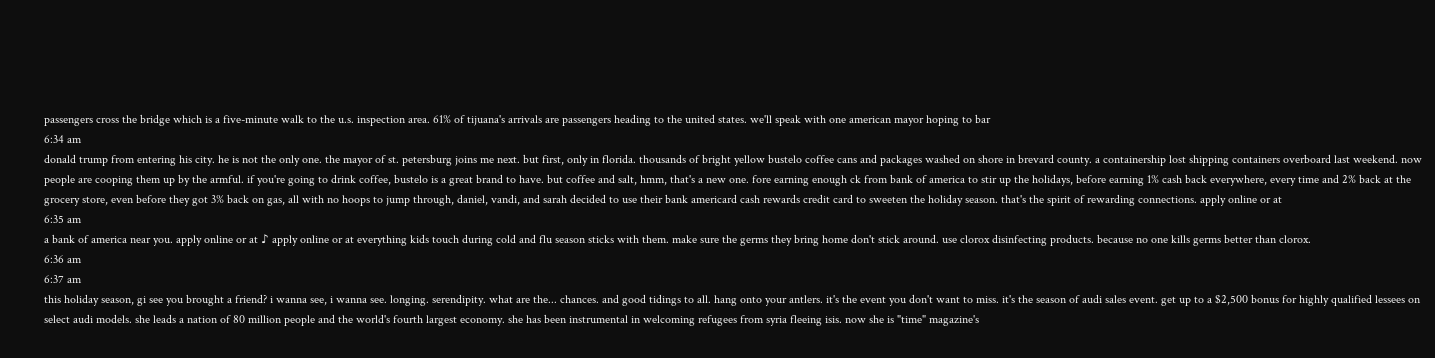passengers cross the bridge which is a five-minute walk to the u.s. inspection area. 61% of tijuana's arrivals are passengers heading to the united states. we'll speak with one american mayor hoping to bar
6:34 am
donald trump from entering his city. he is not the only one. the mayor of st. petersburg joins me next. but first, only in florida. thousands of bright yellow bustelo coffee cans and packages washed on shore in brevard county. a containership lost shipping containers overboard last weekend. now people are cooping them up by the armful. if you're going to drink coffee, bustelo is a great brand to have. but coffee and salt, hmm, that's a new one. fore earning enough ck from bank of america to stir up the holidays, before earning 1% cash back everywhere, every time and 2% back at the grocery store, even before they got 3% back on gas, all with no hoops to jump through, daniel, vandi, and sarah decided to use their bank americard cash rewards credit card to sweeten the holiday season. that's the spirit of rewarding connections. apply online or at
6:35 am
a bank of america near you. apply online or at ♪ apply online or at everything kids touch during cold and flu season sticks with them. make sure the germs they bring home don't stick around. use clorox disinfecting products. because no one kills germs better than clorox.
6:36 am
6:37 am
this holiday season, gi see you brought a friend? i wanna see, i wanna see. longing. serendipity. what are the... chances. and good tidings to all. hang onto your antlers. it's the event you don't want to miss. it's the season of audi sales event. get up to a $2,500 bonus for highly qualified lessees on select audi models. she leads a nation of 80 million people and the world's fourth largest economy. she has been instrumental in welcoming refugees from syria fleeing isis. now she is "time" magazine's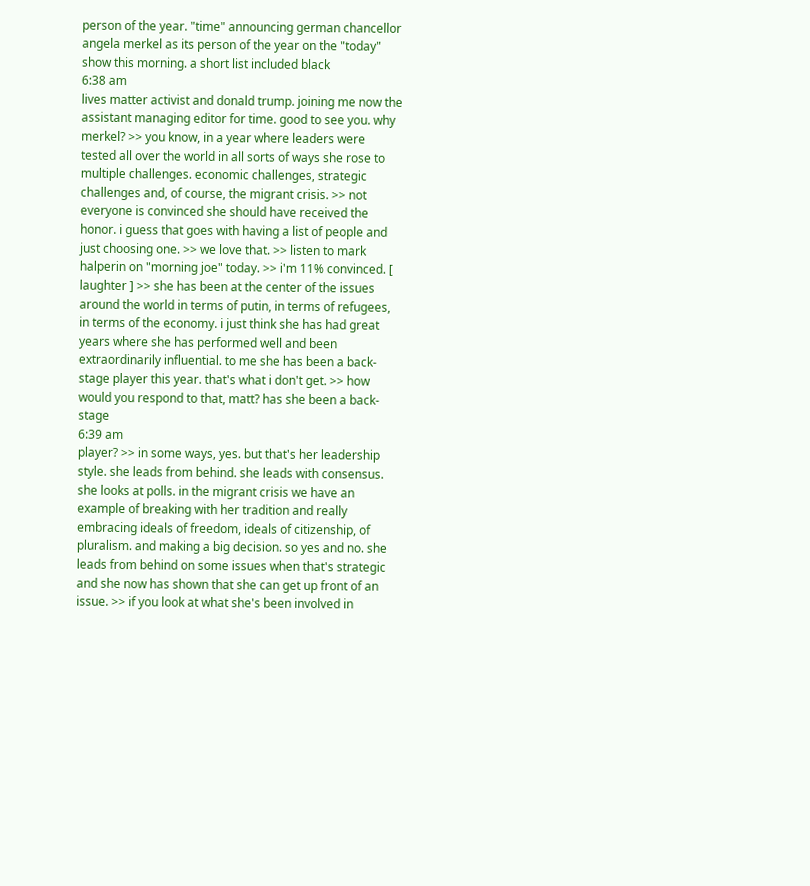person of the year. "time" announcing german chancellor angela merkel as its person of the year on the "today" show this morning. a short list included black
6:38 am
lives matter activist and donald trump. joining me now the assistant managing editor for time. good to see you. why merkel? >> you know, in a year where leaders were tested all over the world in all sorts of ways she rose to multiple challenges. economic challenges, strategic challenges and, of course, the migrant crisis. >> not everyone is convinced she should have received the honor. i guess that goes with having a list of people and just choosing one. >> we love that. >> listen to mark halperin on "morning joe" today. >> i'm 11% convinced. [ laughter ] >> she has been at the center of the issues around the world in terms of putin, in terms of refugees, in terms of the economy. i just think she has had great years where she has performed well and been extraordinarily influential. to me she has been a back-stage player this year. that's what i don't get. >> how would you respond to that, matt? has she been a back-stage
6:39 am
player? >> in some ways, yes. but that's her leadership style. she leads from behind. she leads with consensus. she looks at polls. in the migrant crisis we have an example of breaking with her tradition and really embracing ideals of freedom, ideals of citizenship, of pluralism. and making a big decision. so yes and no. she leads from behind on some issues when that's strategic and she now has shown that she can get up front of an issue. >> if you look at what she's been involved in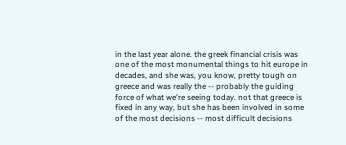in the last year alone. the greek financial crisis was one of the most monumental things to hit europe in decades, and she was, you know, pretty tough on greece and was really the -- probably the guiding force of what we're seeing today. not that greece is fixed in any way, but she has been involved in some of the most decisions -- most difficult decisions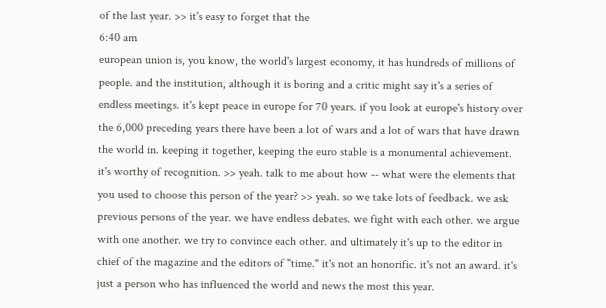of the last year. >> it's easy to forget that the
6:40 am
european union is, you know, the world's largest economy, it has hundreds of millions of people. and the institution, although it is boring and a critic might say it's a series of endless meetings. it's kept peace in europe for 70 years. if you look at europe's history over the 6,000 preceding years there have been a lot of wars and a lot of wars that have drawn the world in. keeping it together, keeping the euro stable is a monumental achievement. it's worthy of recognition. >> yeah. talk to me about how -- what were the elements that you used to choose this person of the year? >> yeah. so we take lots of feedback. we ask previous persons of the year. we have endless debates. we fight with each other. we argue with one another. we try to convince each other. and ultimately it's up to the editor in chief of the magazine and the editors of "time." it's not an honorific. it's not an award. it's just a person who has influenced the world and news the most this year.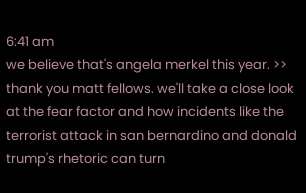6:41 am
we believe that's angela merkel this year. >> thank you matt fellows. we'll take a close look at the fear factor and how incidents like the terrorist attack in san bernardino and donald trump's rhetoric can turn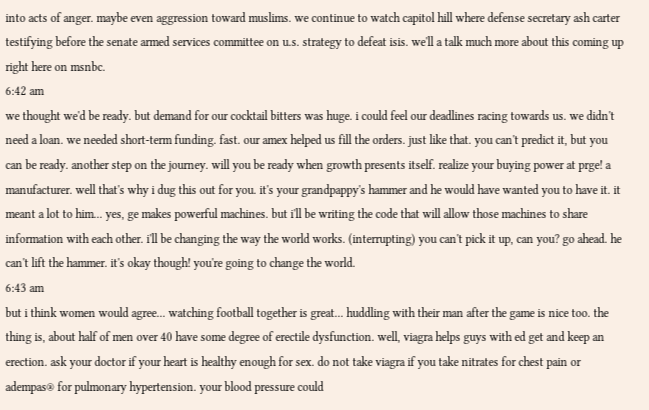into acts of anger. maybe even aggression toward muslims. we continue to watch capitol hill where defense secretary ash carter testifying before the senate armed services committee on u.s. strategy to defeat isis. we'll a talk much more about this coming up right here on msnbc.
6:42 am
we thought we'd be ready. but demand for our cocktail bitters was huge. i could feel our deadlines racing towards us. we didn't need a loan. we needed short-term funding. fast. our amex helped us fill the orders. just like that. you can't predict it, but you can be ready. another step on the journey. will you be ready when growth presents itself. realize your buying power at prge! a manufacturer. well that's why i dug this out for you. it's your grandpappy's hammer and he would have wanted you to have it. it meant a lot to him... yes, ge makes powerful machines. but i'll be writing the code that will allow those machines to share information with each other. i'll be changing the way the world works. (interrupting) you can't pick it up, can you? go ahead. he can't lift the hammer. it's okay though! you're going to change the world.
6:43 am
but i think women would agree... watching football together is great... huddling with their man after the game is nice too. the thing is, about half of men over 40 have some degree of erectile dysfunction. well, viagra helps guys with ed get and keep an erection. ask your doctor if your heart is healthy enough for sex. do not take viagra if you take nitrates for chest pain or adempas® for pulmonary hypertension. your blood pressure could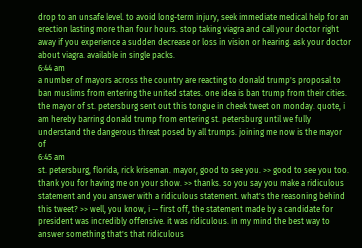drop to an unsafe level. to avoid long-term injury, seek immediate medical help for an erection lasting more than four hours. stop taking viagra and call your doctor right away if you experience a sudden decrease or loss in vision or hearing. ask your doctor about viagra. available in single packs.
6:44 am
a number of mayors across the country are reacting to donald trump's proposal to ban muslims from entering the united states. one idea is ban trump from their cities. the mayor of st. petersburg sent out this tongue in cheek tweet on monday. quote, i am hereby barring donald trump from entering st. petersburg until we fully understand the dangerous threat posed by all trumps. joining me now is the mayor of
6:45 am
st. petersburg, florida, rick kriseman. mayor, good to see you. >> good to see you too. thank you for having me on your show. >> thanks. so you say you make a ridiculous statement and you answer with a ridiculous statement. what's the reasoning behind this tweet? >> well, you know, i -- first off, the statement made by a candidate for president was incredibly offensive. it was ridiculous. in my mind the best way to answer something that's that ridiculous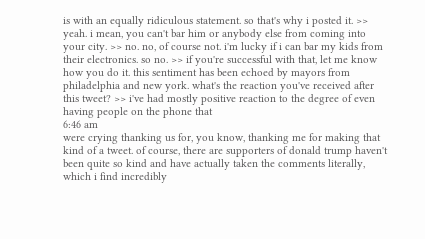is with an equally ridiculous statement. so that's why i posted it. >> yeah. i mean, you can't bar him or anybody else from coming into your city. >> no. no, of course not. i'm lucky if i can bar my kids from their electronics. so no. >> if you're successful with that, let me know how you do it. this sentiment has been echoed by mayors from philadelphia and new york. what's the reaction you've received after this tweet? >> i've had mostly positive reaction to the degree of even having people on the phone that
6:46 am
were crying thanking us for, you know, thanking me for making that kind of a tweet. of course, there are supporters of donald trump haven't been quite so kind and have actually taken the comments literally, which i find incredibly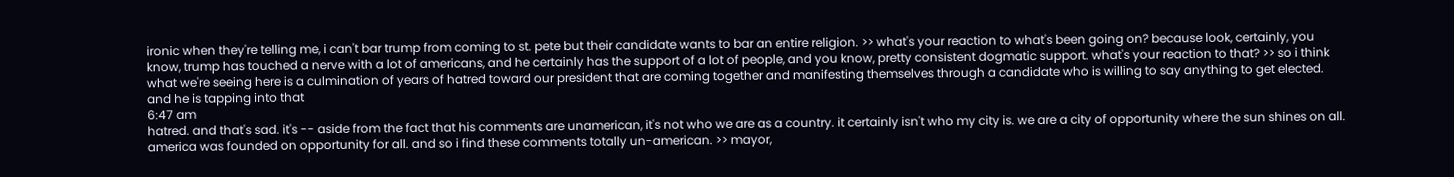ironic when they're telling me, i can't bar trump from coming to st. pete but their candidate wants to bar an entire religion. >> what's your reaction to what's been going on? because look, certainly, you know, trump has touched a nerve with a lot of americans, and he certainly has the support of a lot of people, and you know, pretty consistent dogmatic support. what's your reaction to that? >> so i think what we're seeing here is a culmination of years of hatred toward our president that are coming together and manifesting themselves through a candidate who is willing to say anything to get elected. and he is tapping into that
6:47 am
hatred. and that's sad. it's -- aside from the fact that his comments are unamerican, it's not who we are as a country. it certainly isn't who my city is. we are a city of opportunity where the sun shines on all. america was founded on opportunity for all. and so i find these comments totally un-american. >> mayor,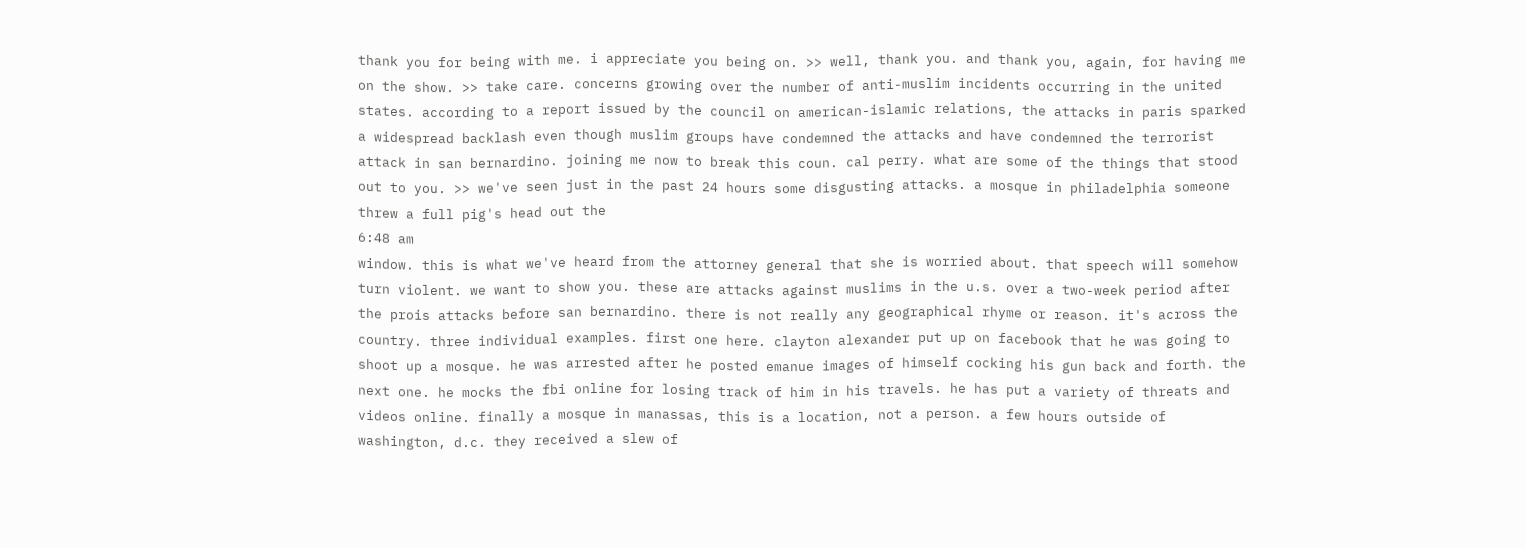thank you for being with me. i appreciate you being on. >> well, thank you. and thank you, again, for having me on the show. >> take care. concerns growing over the number of anti-muslim incidents occurring in the united states. according to a report issued by the council on american-islamic relations, the attacks in paris sparked a widespread backlash even though muslim groups have condemned the attacks and have condemned the terrorist attack in san bernardino. joining me now to break this coun. cal perry. what are some of the things that stood out to you. >> we've seen just in the past 24 hours some disgusting attacks. a mosque in philadelphia someone threw a full pig's head out the
6:48 am
window. this is what we've heard from the attorney general that she is worried about. that speech will somehow turn violent. we want to show you. these are attacks against muslims in the u.s. over a two-week period after the prois attacks before san bernardino. there is not really any geographical rhyme or reason. it's across the country. three individual examples. first one here. clayton alexander put up on facebook that he was going to shoot up a mosque. he was arrested after he posted emanue images of himself cocking his gun back and forth. the next one. he mocks the fbi online for losing track of him in his travels. he has put a variety of threats and videos online. finally a mosque in manassas, this is a location, not a person. a few hours outside of washington, d.c. they received a slew of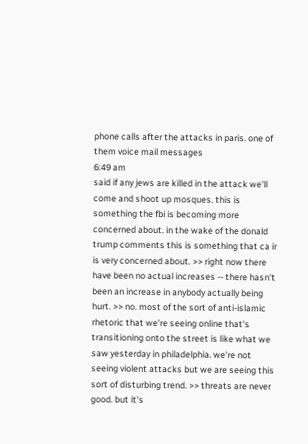phone calls after the attacks in paris. one of them voice mail messages
6:49 am
said if any jews are killed in the attack we'll come and shoot up mosques. this is something the fbi is becoming more concerned about. in the wake of the donald trump comments this is something that ca ir is very concerned about. >> right now there have been no actual increases -- there hasn't been an increase in anybody actually being hurt. >> no. most of the sort of anti-islamic rhetoric that we're seeing online that's transitioning onto the street is like what we saw yesterday in philadelphia. we're not seeing violent attacks but we are seeing this sort of disturbing trend. >> threats are never good. but it's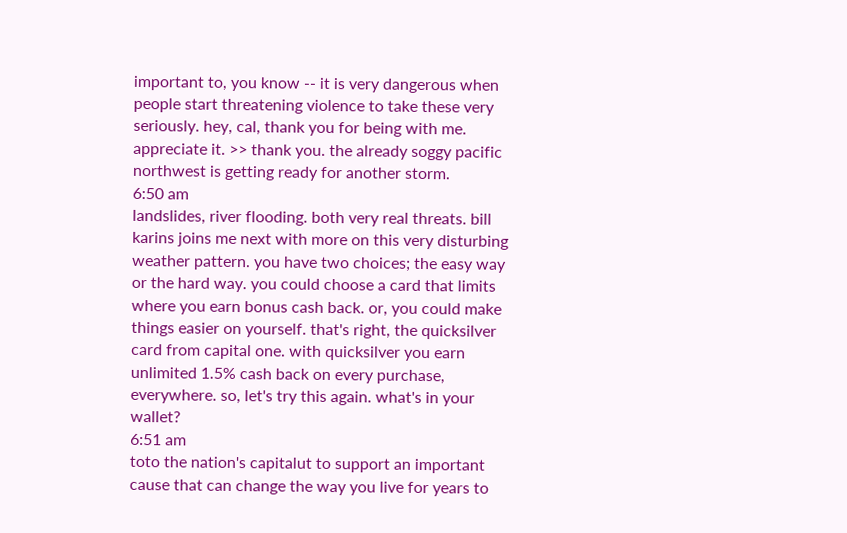important to, you know -- it is very dangerous when people start threatening violence to take these very seriously. hey, cal, thank you for being with me. appreciate it. >> thank you. the already soggy pacific northwest is getting ready for another storm.
6:50 am
landslides, river flooding. both very real threats. bill karins joins me next with more on this very disturbing weather pattern. you have two choices; the easy way or the hard way. you could choose a card that limits where you earn bonus cash back. or, you could make things easier on yourself. that's right, the quicksilver card from capital one. with quicksilver you earn unlimited 1.5% cash back on every purchase, everywhere. so, let's try this again. what's in your wallet?
6:51 am
toto the nation's capitalut to support an important cause that can change the way you live for years to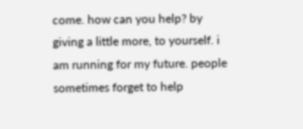come. how can you help? by giving a little more, to yourself. i am running for my future. people sometimes forget to help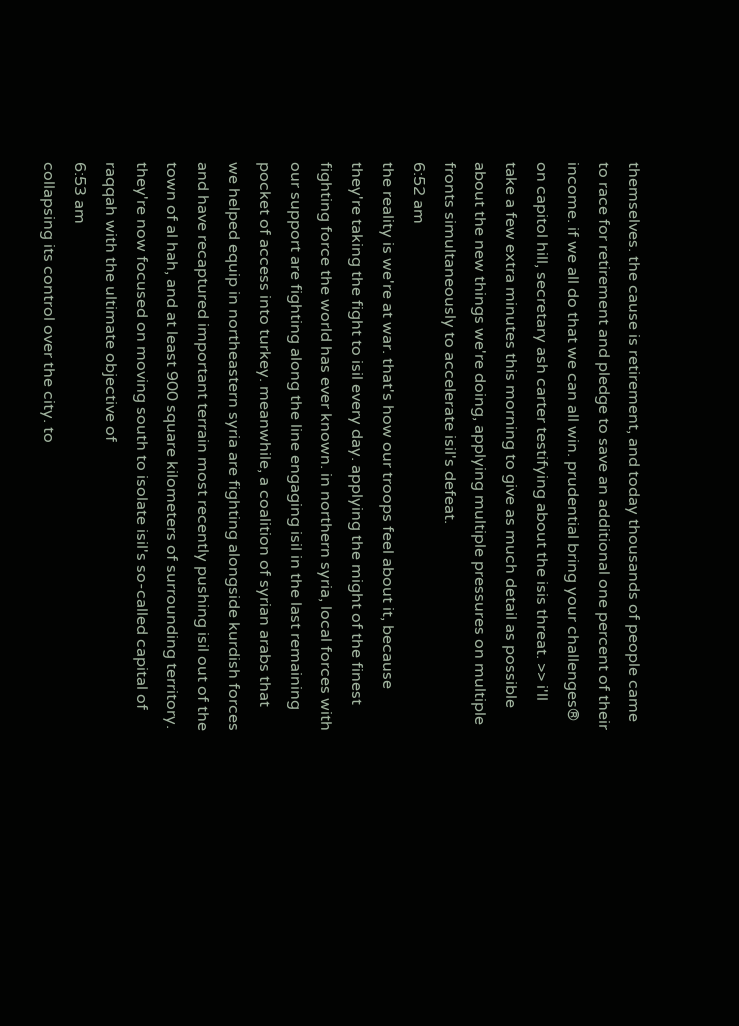themselves. the cause is retirement, and today thousands of people came to race for retirement and pledge to save an additional one percent of their income. if we all do that we can all win. prudential bring your challenges® on capitol hill, secretary ash carter testifying about the isis threat. >> i'll take a few extra minutes this morning to give as much detail as possible about the new things we're doing, applying multiple pressures on multiple fronts simultaneously to accelerate isil's defeat.
6:52 am
the reality is we're at war. that's how our troops feel about it, because they're taking the fight to isil every day. applying the might of the finest fighting force the world has ever known. in northern syria, local forces with our support are fighting along the line engaging isil in the last remaining pocket of access into turkey. meanwhile, a coalition of syrian arabs that we helped equip in northeastern syria are fighting alongside kurdish forces and have recaptured important terrain most recently pushing isil out of the town of al hah, and at least 900 square kilometers of surrounding territory. they're now focused on moving south to isolate isil's so-called capital of raqqah with the ultimate objective of
6:53 am
collapsing its control over the city. to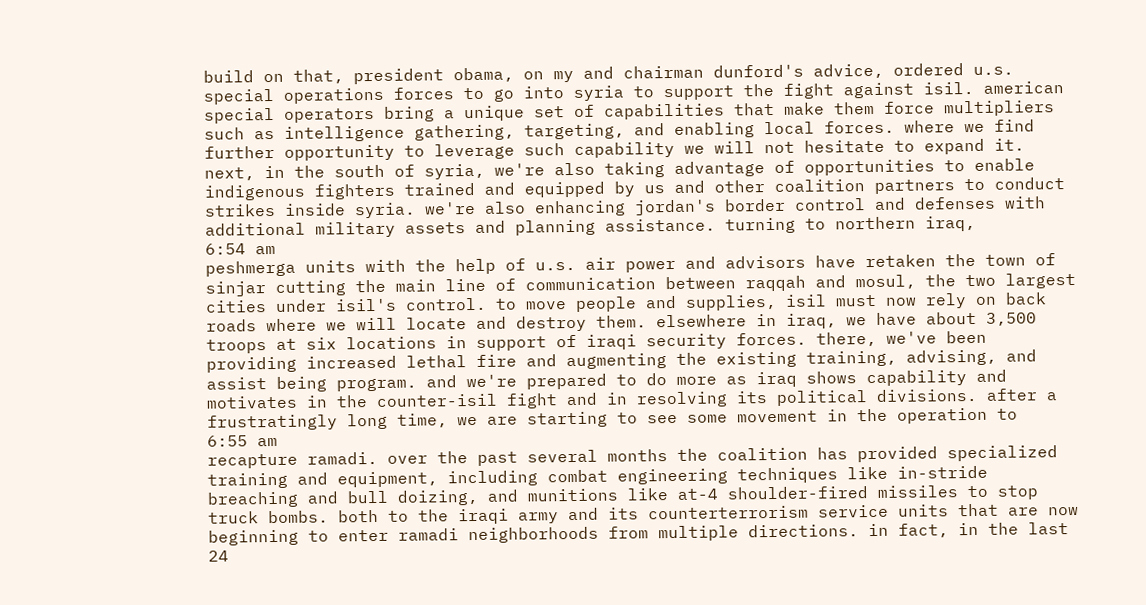build on that, president obama, on my and chairman dunford's advice, ordered u.s. special operations forces to go into syria to support the fight against isil. american special operators bring a unique set of capabilities that make them force multipliers such as intelligence gathering, targeting, and enabling local forces. where we find further opportunity to leverage such capability we will not hesitate to expand it. next, in the south of syria, we're also taking advantage of opportunities to enable indigenous fighters trained and equipped by us and other coalition partners to conduct strikes inside syria. we're also enhancing jordan's border control and defenses with additional military assets and planning assistance. turning to northern iraq,
6:54 am
peshmerga units with the help of u.s. air power and advisors have retaken the town of sinjar cutting the main line of communication between raqqah and mosul, the two largest cities under isil's control. to move people and supplies, isil must now rely on back roads where we will locate and destroy them. elsewhere in iraq, we have about 3,500 troops at six locations in support of iraqi security forces. there, we've been providing increased lethal fire and augmenting the existing training, advising, and assist being program. and we're prepared to do more as iraq shows capability and motivates in the counter-isil fight and in resolving its political divisions. after a frustratingly long time, we are starting to see some movement in the operation to
6:55 am
recapture ramadi. over the past several months the coalition has provided specialized training and equipment, including combat engineering techniques like in-stride breaching and bull doizing, and munitions like at-4 shoulder-fired missiles to stop truck bombs. both to the iraqi army and its counterterrorism service units that are now beginning to enter ramadi neighborhoods from multiple directions. in fact, in the last 24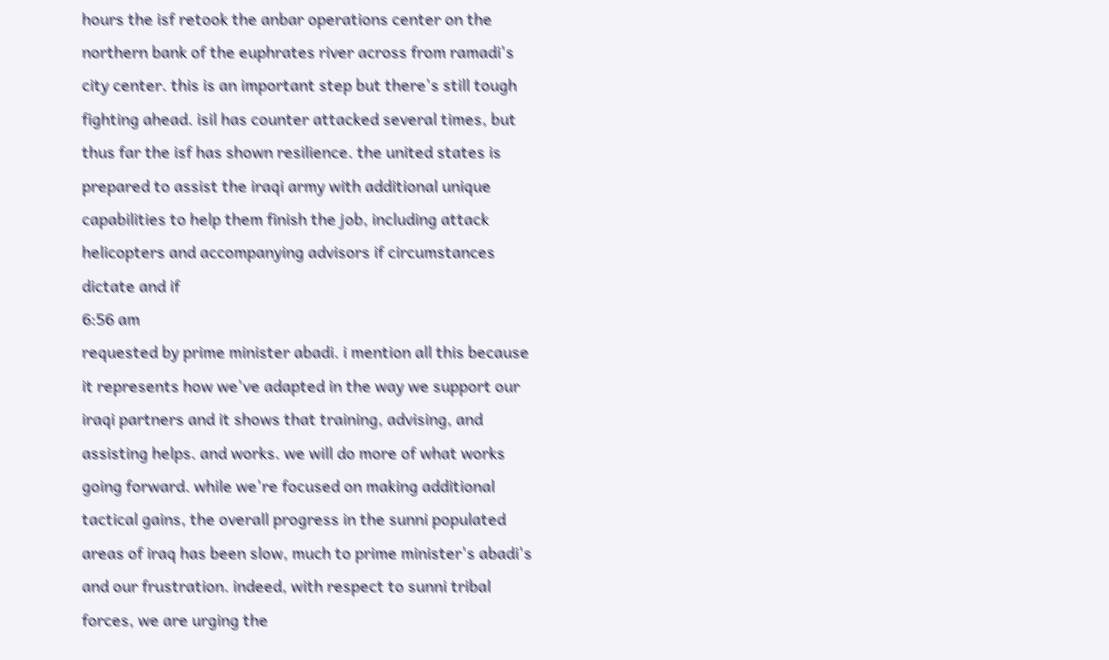hours the isf retook the anbar operations center on the northern bank of the euphrates river across from ramadi's city center. this is an important step but there's still tough fighting ahead. isil has counter attacked several times, but thus far the isf has shown resilience. the united states is prepared to assist the iraqi army with additional unique capabilities to help them finish the job, including attack helicopters and accompanying advisors if circumstances dictate and if
6:56 am
requested by prime minister abadi. i mention all this because it represents how we've adapted in the way we support our iraqi partners and it shows that training, advising, and assisting helps. and works. we will do more of what works going forward. while we're focused on making additional tactical gains, the overall progress in the sunni populated areas of iraq has been slow, much to prime minister's abadi's and our frustration. indeed, with respect to sunni tribal forces, we are urging the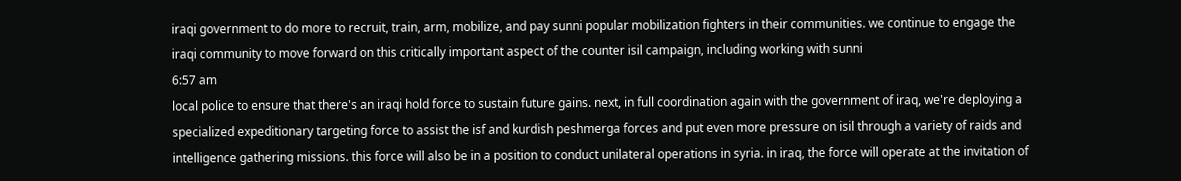iraqi government to do more to recruit, train, arm, mobilize, and pay sunni popular mobilization fighters in their communities. we continue to engage the iraqi community to move forward on this critically important aspect of the counter isil campaign, including working with sunni
6:57 am
local police to ensure that there's an iraqi hold force to sustain future gains. next, in full coordination again with the government of iraq, we're deploying a specialized expeditionary targeting force to assist the isf and kurdish peshmerga forces and put even more pressure on isil through a variety of raids and intelligence gathering missions. this force will also be in a position to conduct unilateral operations in syria. in iraq, the force will operate at the invitation of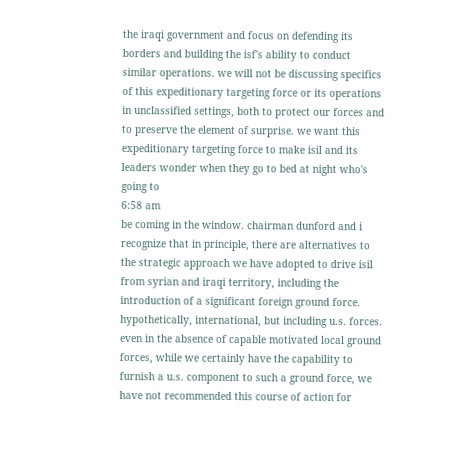the iraqi government and focus on defending its borders and building the isf's ability to conduct similar operations. we will not be discussing specifics of this expeditionary targeting force or its operations in unclassified settings, both to protect our forces and to preserve the element of surprise. we want this expeditionary targeting force to make isil and its leaders wonder when they go to bed at night who's going to
6:58 am
be coming in the window. chairman dunford and i recognize that in principle, there are alternatives to the strategic approach we have adopted to drive isil from syrian and iraqi territory, including the introduction of a significant foreign ground force. hypothetically, international, but including u.s. forces. even in the absence of capable motivated local ground forces, while we certainly have the capability to furnish a u.s. component to such a ground force, we have not recommended this course of action for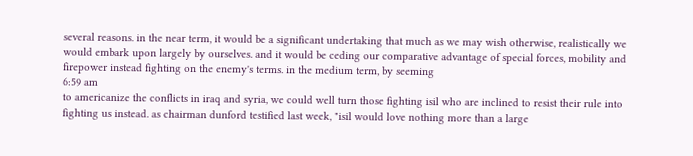several reasons. in the near term, it would be a significant undertaking that much as we may wish otherwise, realistically we would embark upon largely by ourselves. and it would be ceding our comparative advantage of special forces, mobility and firepower instead fighting on the enemy's terms. in the medium term, by seeming
6:59 am
to americanize the conflicts in iraq and syria, we could well turn those fighting isil who are inclined to resist their rule into fighting us instead. as chairman dunford testified last week, "isil would love nothing more than a large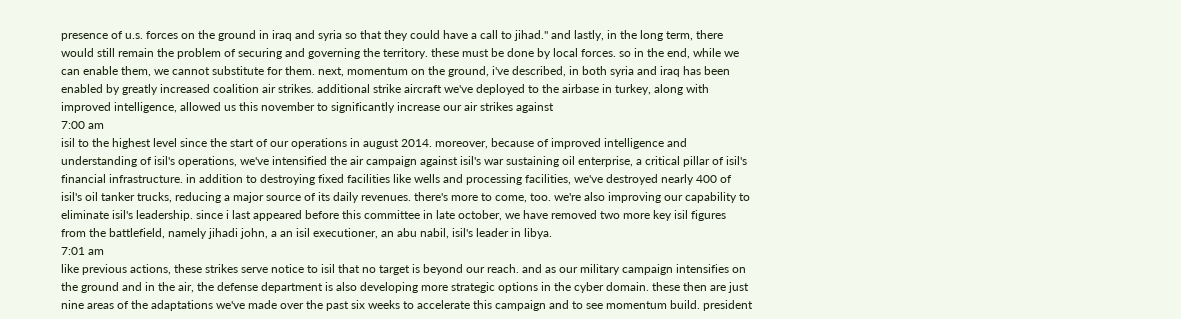presence of u.s. forces on the ground in iraq and syria so that they could have a call to jihad." and lastly, in the long term, there would still remain the problem of securing and governing the territory. these must be done by local forces. so in the end, while we can enable them, we cannot substitute for them. next, momentum on the ground, i've described, in both syria and iraq has been enabled by greatly increased coalition air strikes. additional strike aircraft we've deployed to the airbase in turkey, along with improved intelligence, allowed us this november to significantly increase our air strikes against
7:00 am
isil to the highest level since the start of our operations in august 2014. moreover, because of improved intelligence and understanding of isil's operations, we've intensified the air campaign against isil's war sustaining oil enterprise, a critical pillar of isil's financial infrastructure. in addition to destroying fixed facilities like wells and processing facilities, we've destroyed nearly 400 of isil's oil tanker trucks, reducing a major source of its daily revenues. there's more to come, too. we're also improving our capability to eliminate isil's leadership. since i last appeared before this committee in late october, we have removed two more key isil figures from the battlefield, namely jihadi john, a an isil executioner, an abu nabil, isil's leader in libya.
7:01 am
like previous actions, these strikes serve notice to isil that no target is beyond our reach. and as our military campaign intensifies on the ground and in the air, the defense department is also developing more strategic options in the cyber domain. these then are just nine areas of the adaptations we've made over the past six weeks to accelerate this campaign and to see momentum build. president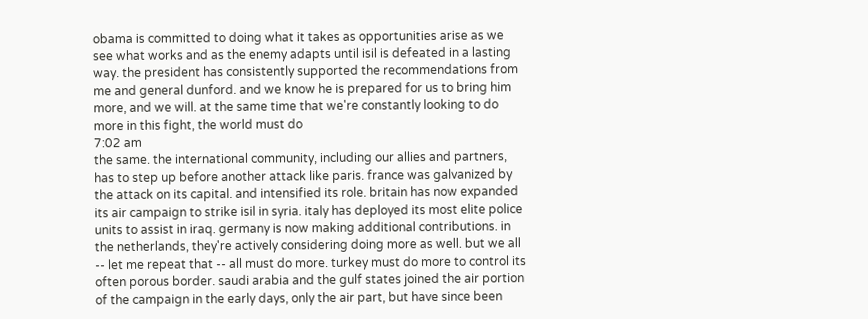obama is committed to doing what it takes as opportunities arise as we see what works and as the enemy adapts until isil is defeated in a lasting way. the president has consistently supported the recommendations from me and general dunford. and we know he is prepared for us to bring him more, and we will. at the same time that we're constantly looking to do more in this fight, the world must do
7:02 am
the same. the international community, including our allies and partners, has to step up before another attack like paris. france was galvanized by the attack on its capital. and intensified its role. britain has now expanded its air campaign to strike isil in syria. italy has deployed its most elite police units to assist in iraq. germany is now making additional contributions. in the netherlands, they're actively considering doing more as well. but we all -- let me repeat that -- all must do more. turkey must do more to control its often porous border. saudi arabia and the gulf states joined the air portion of the campaign in the early days, only the air part, but have since been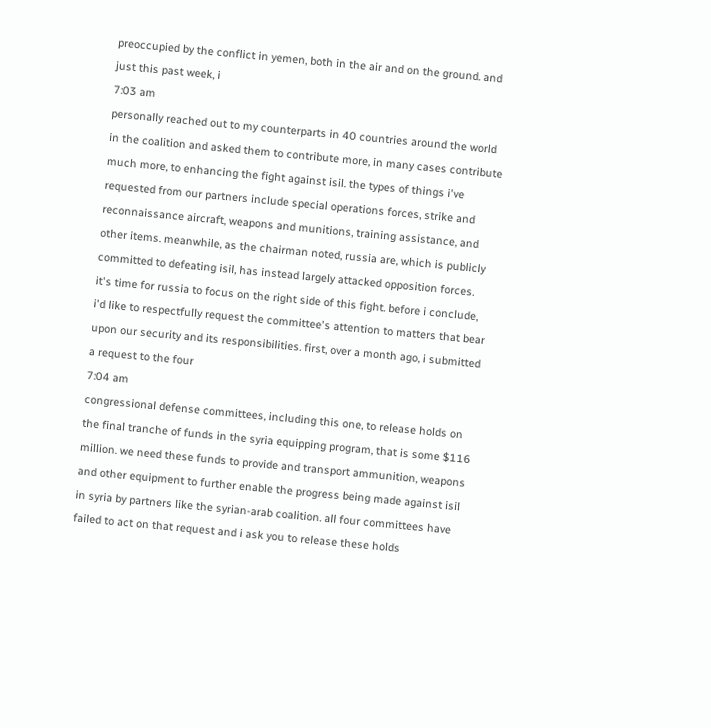preoccupied by the conflict in yemen, both in the air and on the ground. and just this past week, i
7:03 am
personally reached out to my counterparts in 40 countries around the world in the coalition and asked them to contribute more, in many cases contribute much more, to enhancing the fight against isil. the types of things i've requested from our partners include special operations forces, strike and reconnaissance aircraft, weapons and munitions, training assistance, and other items. meanwhile, as the chairman noted, russia are, which is publicly committed to defeating isil, has instead largely attacked opposition forces. it's time for russia to focus on the right side of this fight. before i conclude, i'd like to respectfully request the committee's attention to matters that bear upon our security and its responsibilities. first, over a month ago, i submitted a request to the four
7:04 am
congressional defense committees, including this one, to release holds on the final tranche of funds in the syria equipping program, that is some $116 million. we need these funds to provide and transport ammunition, weapons and other equipment to further enable the progress being made against isil in syria by partners like the syrian-arab coalition. all four committees have failed to act on that request and i ask you to release these holds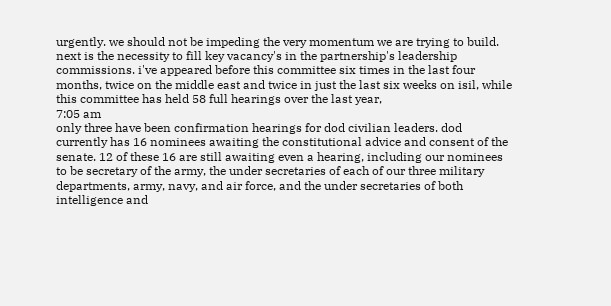urgently. we should not be impeding the very momentum we are trying to build. next is the necessity to fill key vacancy's in the partnership's leadership commissions. i've appeared before this committee six times in the last four months, twice on the middle east and twice in just the last six weeks on isil, while this committee has held 58 full hearings over the last year,
7:05 am
only three have been confirmation hearings for dod civilian leaders. dod currently has 16 nominees awaiting the constitutional advice and consent of the senate. 12 of these 16 are still awaiting even a hearing, including our nominees to be secretary of the army, the under secretaries of each of our three military departments, army, navy, and air force, and the under secretaries of both intelligence and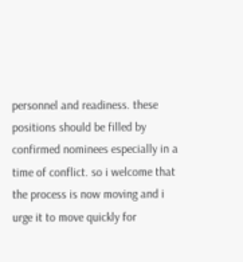personnel and readiness. these positions should be filled by confirmed nominees especially in a time of conflict. so i welcome that the process is now moving and i urge it to move quickly for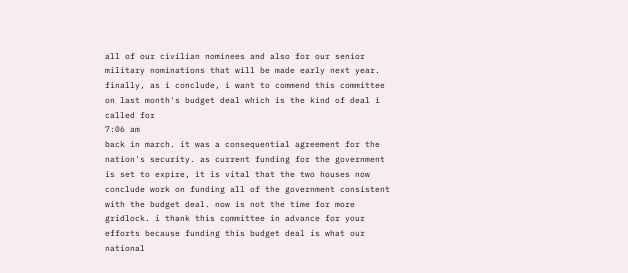all of our civilian nominees and also for our senior military nominations that will be made early next year. finally, as i conclude, i want to commend this committee on last month's budget deal which is the kind of deal i called for
7:06 am
back in march. it was a consequential agreement for the nation's security. as current funding for the government is set to expire, it is vital that the two houses now conclude work on funding all of the government consistent with the budget deal. now is not the time for more gridlock. i thank this committee in advance for your efforts because funding this budget deal is what our national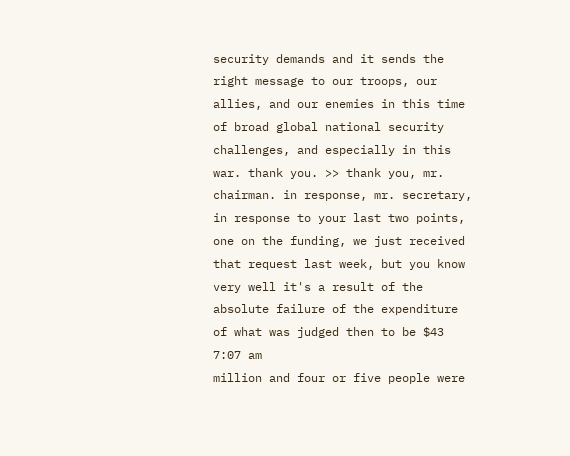security demands and it sends the right message to our troops, our allies, and our enemies in this time of broad global national security challenges, and especially in this war. thank you. >> thank you, mr. chairman. in response, mr. secretary, in response to your last two points, one on the funding, we just received that request last week, but you know very well it's a result of the absolute failure of the expenditure of what was judged then to be $43
7:07 am
million and four or five people were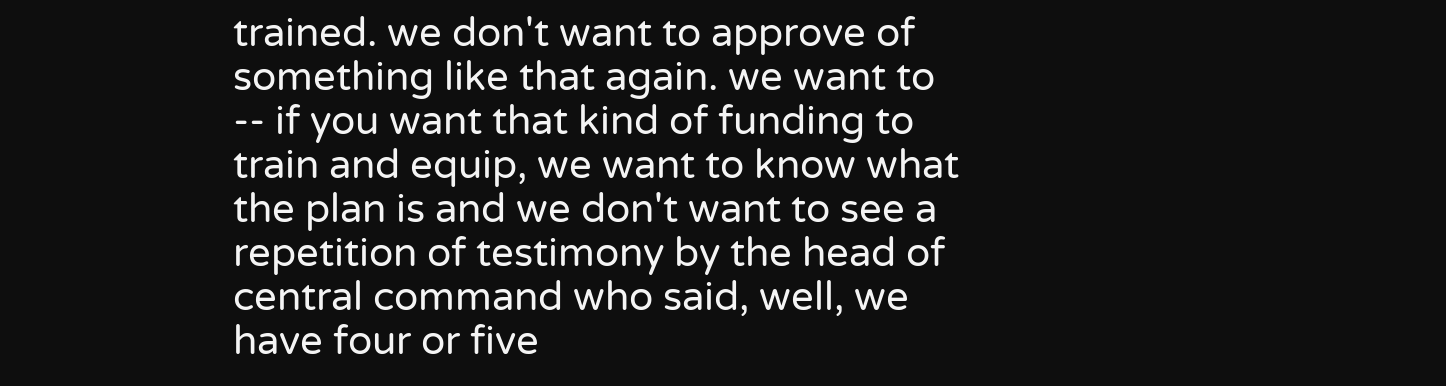trained. we don't want to approve of something like that again. we want to -- if you want that kind of funding to train and equip, we want to know what the plan is and we don't want to see a repetition of testimony by the head of central command who said, well, we have four or five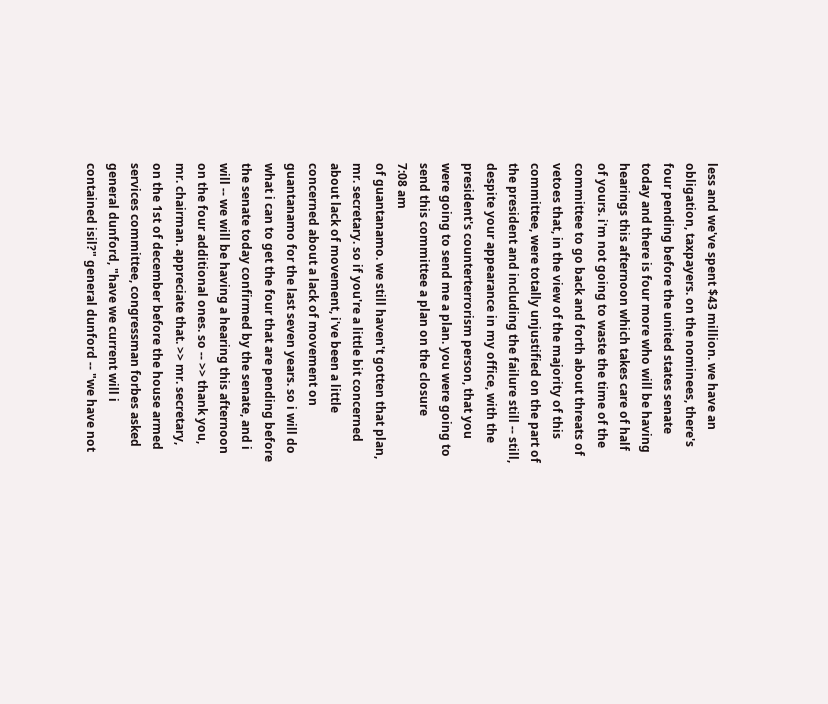less and we've spent $43 million. we have an obligation, taxpayers. on the nominees, there's four pending before the united states senate today and there is four more who will be having hearings this afternoon which takes care of half of yours. i'm not going to waste the time of the committee to go back and forth about threats of vetoes that, in the view of the majority of this committee, were totally unjustified on the part of the president and including the failure still -- still, despite your appearance in my office, with the president's counterterrorism person, that you were going to send me a plan. you were going to send this committee a plan on the closure
7:08 am
of guantanamo. we still haven't gotten that plan, mr. secretary. so if you're a little bit concerned about lack of movement, i've been a little concerned about a lack of movement on guantanamo for the last seven years. so i will do what i can to get the four that are pending before the senate today confirmed by the senate, and i will -- we will be having a hearing this afternoon on the four additional ones. so -- >> thank you, mr. chairman. appreciate that. >> mr. secretary, on the 1st of december before the house armed services committee, congressman forbes asked general dunford, "have we current will i contained isil?" general dunford -- "we have not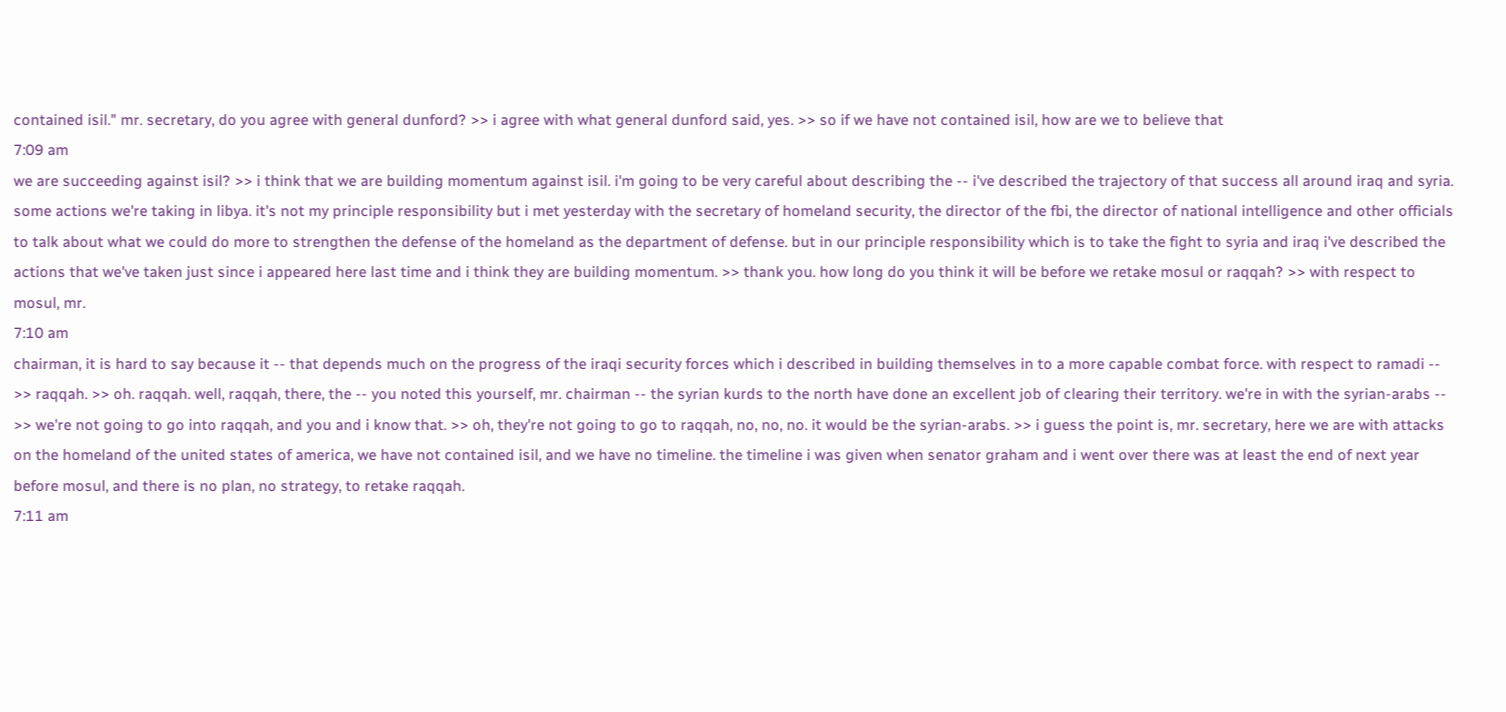contained isil." mr. secretary, do you agree with general dunford? >> i agree with what general dunford said, yes. >> so if we have not contained isil, how are we to believe that
7:09 am
we are succeeding against isil? >> i think that we are building momentum against isil. i'm going to be very careful about describing the -- i've described the trajectory of that success all around iraq and syria. some actions we're taking in libya. it's not my principle responsibility but i met yesterday with the secretary of homeland security, the director of the fbi, the director of national intelligence and other officials to talk about what we could do more to strengthen the defense of the homeland as the department of defense. but in our principle responsibility which is to take the fight to syria and iraq i've described the actions that we've taken just since i appeared here last time and i think they are building momentum. >> thank you. how long do you think it will be before we retake mosul or raqqah? >> with respect to mosul, mr.
7:10 am
chairman, it is hard to say because it -- that depends much on the progress of the iraqi security forces which i described in building themselves in to a more capable combat force. with respect to ramadi -- >> raqqah. >> oh. raqqah. well, raqqah, there, the -- you noted this yourself, mr. chairman -- the syrian kurds to the north have done an excellent job of clearing their territory. we're in with the syrian-arabs -- >> we're not going to go into raqqah, and you and i know that. >> oh, they're not going to go to raqqah, no, no, no. it would be the syrian-arabs. >> i guess the point is, mr. secretary, here we are with attacks on the homeland of the united states of america, we have not contained isil, and we have no timeline. the timeline i was given when senator graham and i went over there was at least the end of next year before mosul, and there is no plan, no strategy, to retake raqqah.
7:11 am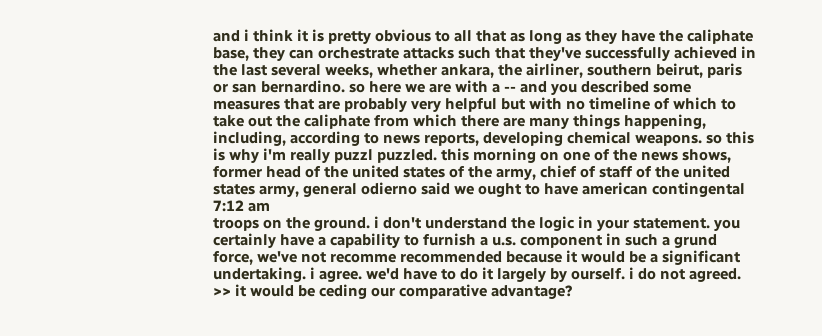and i think it is pretty obvious to all that as long as they have the caliphate base, they can orchestrate attacks such that they've successfully achieved in the last several weeks, whether ankara, the airliner, southern beirut, paris or san bernardino. so here we are with a -- and you described some measures that are probably very helpful but with no timeline of which to take out the caliphate from which there are many things happening, including, according to news reports, developing chemical weapons. so this is why i'm really puzzl puzzled. this morning on one of the news shows, former head of the united states of the army, chief of staff of the united states army, general odierno said we ought to have american contingental
7:12 am
troops on the ground. i don't understand the logic in your statement. you certainly have a capability to furnish a u.s. component in such a grund force, we've not recomme recommended because it would be a significant undertaking. i agree. we'd have to do it largely by ourself. i do not agreed. >> it would be ceding our comparative advantage?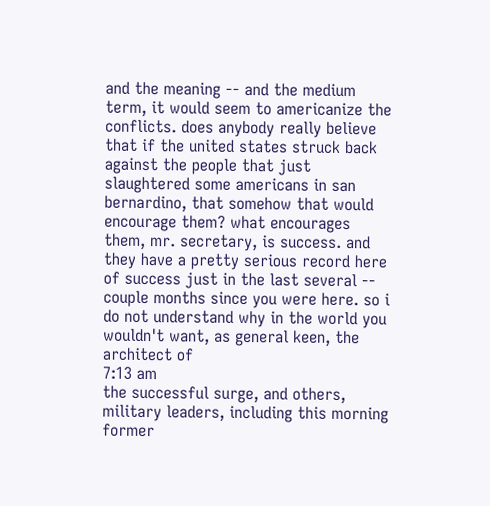and the meaning -- and the medium term, it would seem to americanize the conflicts. does anybody really believe that if the united states struck back against the people that just slaughtered some americans in san bernardino, that somehow that would encourage them? what encourages them, mr. secretary, is success. and they have a pretty serious record here of success just in the last several -- couple months since you were here. so i do not understand why in the world you wouldn't want, as general keen, the architect of
7:13 am
the successful surge, and others, military leaders, including this morning former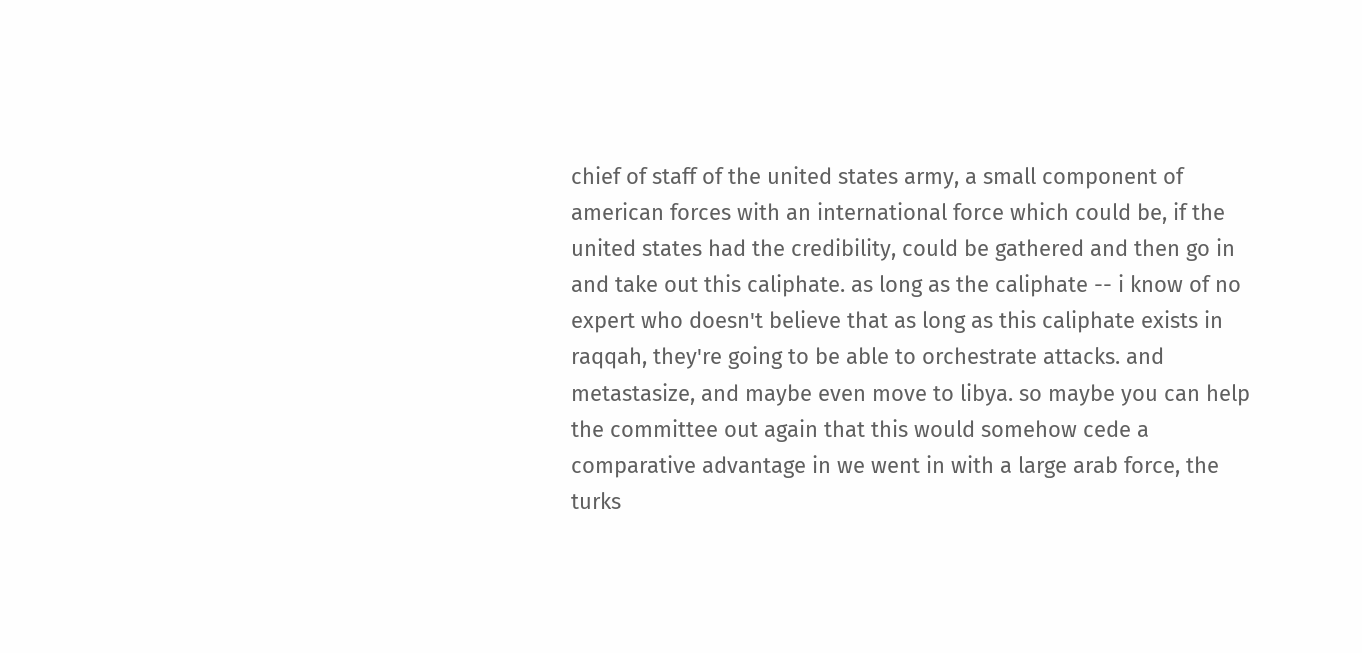chief of staff of the united states army, a small component of american forces with an international force which could be, if the united states had the credibility, could be gathered and then go in and take out this caliphate. as long as the caliphate -- i know of no expert who doesn't believe that as long as this caliphate exists in raqqah, they're going to be able to orchestrate attacks. and metastasize, and maybe even move to libya. so maybe you can help the committee out again that this would somehow cede a comparative advantage in we went in with a large arab force, the turks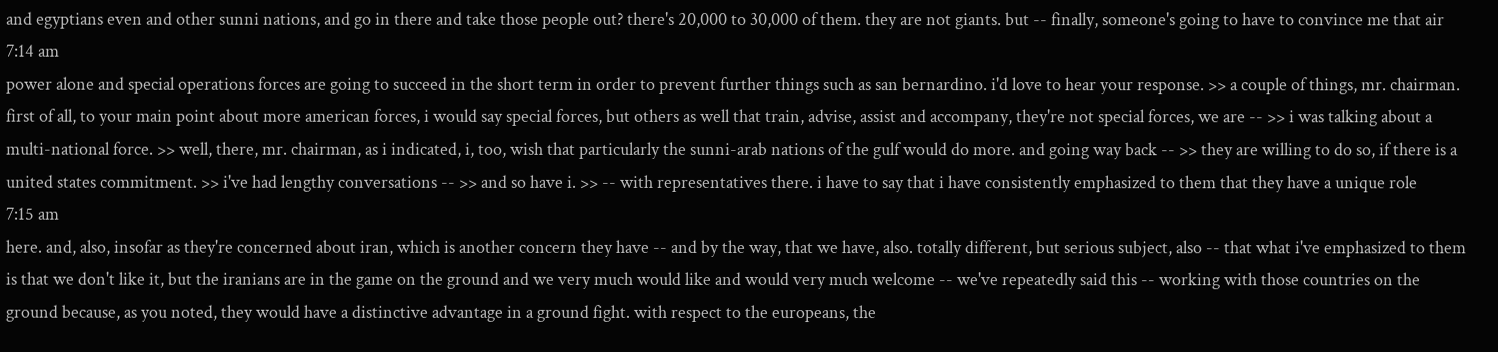and egyptians even and other sunni nations, and go in there and take those people out? there's 20,000 to 30,000 of them. they are not giants. but -- finally, someone's going to have to convince me that air
7:14 am
power alone and special operations forces are going to succeed in the short term in order to prevent further things such as san bernardino. i'd love to hear your response. >> a couple of things, mr. chairman. first of all, to your main point about more american forces, i would say special forces, but others as well that train, advise, assist and accompany, they're not special forces, we are -- >> i was talking about a multi-national force. >> well, there, mr. chairman, as i indicated, i, too, wish that particularly the sunni-arab nations of the gulf would do more. and going way back -- >> they are willing to do so, if there is a united states commitment. >> i've had lengthy conversations -- >> and so have i. >> -- with representatives there. i have to say that i have consistently emphasized to them that they have a unique role
7:15 am
here. and, also, insofar as they're concerned about iran, which is another concern they have -- and by the way, that we have, also. totally different, but serious subject, also -- that what i've emphasized to them is that we don't like it, but the iranians are in the game on the ground and we very much would like and would very much welcome -- we've repeatedly said this -- working with those countries on the ground because, as you noted, they would have a distinctive advantage in a ground fight. with respect to the europeans, the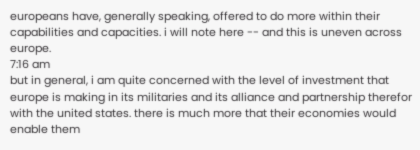europeans have, generally speaking, offered to do more within their capabilities and capacities. i will note here -- and this is uneven across europe.
7:16 am
but in general, i am quite concerned with the level of investment that europe is making in its militaries and its alliance and partnership therefor with the united states. there is much more that their economies would enable them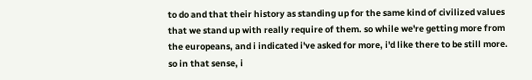to do and that their history as standing up for the same kind of civilized values that we stand up with really require of them. so while we're getting more from the europeans, and i indicated i've asked for more, i'd like there to be still more. so in that sense, i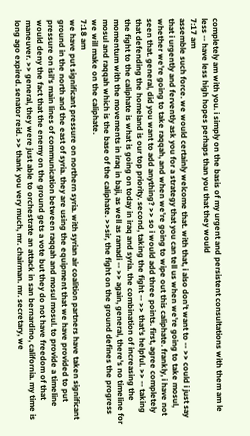completely am with you. i simply on the basis of my urgent and persistent consultations with them am le less -- have less high hopes perhaps than you that they would
7:17 am
assemble such force. we would certainly welcome that. with that, i also don't want to -- >> could i just say that i urgently and fervently ask you for a strategy that you can tell us when we're going to take mosul, whether we're going to take raqqah, and when we're going to wipe out this caliphate. frankly, i have not seen that. general, did you want to add anything? >> so i would add three points. first, agree completely that defending the homeland is our top priority. second, taking the fight -- >> that's helpful. >> -- taking the fight to the caliphate is what is going on today in iraq and syria. the combination of increasing the momentum with the movements in iraq in baji, as well as ramadi -- >> again, general, there's no timeline for mosul and raqqah which is the base of the caliphate. >>sir, the fight on the ground defines the progress we will make on the caliphate.
7:18 am
we have put significant pressure on northern syria. with syrian air coalition partners have taken significant ground in the north and the east of syria. they are using the equipment that we have provided to put pressure on isil's main lines of communication between raqqah and mosul mosul. to provide a timeline would deny the fact that the enemy on the ground gets a vote but they do not have freedom of that maneuver. >> general, they were just able to orchestrate an attack in san bernardino, california. my time is long ago expired. senator reid. >> thank you very much, mr. chairman. mr. secretary, we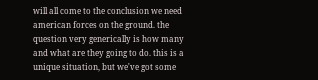will all come to the conclusion we need american forces on the ground. the question very generically is how many and what are they going to do. this is a unique situation, but we've got some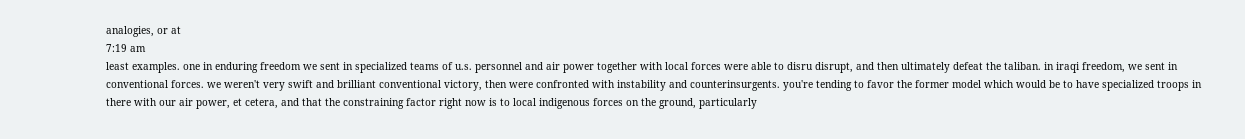analogies, or at
7:19 am
least examples. one in enduring freedom we sent in specialized teams of u.s. personnel and air power together with local forces were able to disru disrupt, and then ultimately defeat the taliban. in iraqi freedom, we sent in conventional forces. we weren't very swift and brilliant conventional victory, then were confronted with instability and counterinsurgents. you're tending to favor the former model which would be to have specialized troops in there with our air power, et cetera, and that the constraining factor right now is to local indigenous forces on the ground, particularly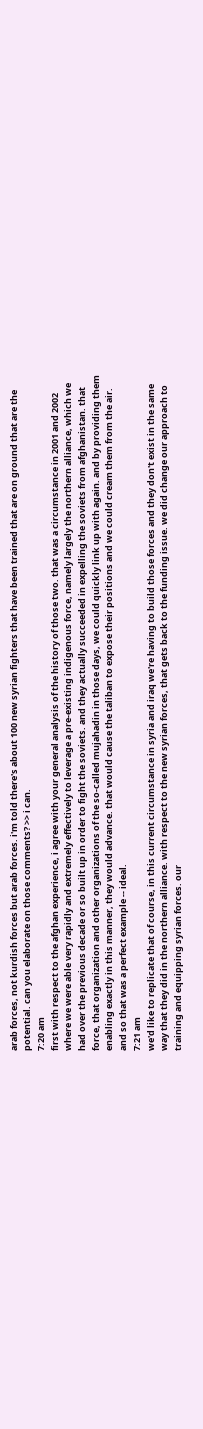arab forces, not kurdish forces but arab forces. i'm told there's about 100 new syrian fighters that have been trained that are on ground that are the potential. can you elaborate on those comments? >> i can.
7:20 am
first with respect to the afghan experience, i agree with your general analysis of the history of those two. that was a circumstance in 2001 and 2002 where we were able very rapidly and extremely effectively to leverage a pre-existing indigenous force, namely largely the northern alliance, which we had over the previous decade or so built up in order to fight the soviets. and they actually succeeded in expelling the soviets from afghanistan. that force, that organization and other organizations of the so-called mujahadin in those days, we could quickly link up with again. and by providing them enabling exactly in this manner, they would advance. that would cause the taliban to expose their positions and we could cream them from the air. and so that was a perfect example -- ideal.
7:21 am
we'd like to replicate that of course, in this current circumstance in syria and iraq we're having to build those forces and they don't exist in the same way that they did in the northern alliance. with respect to the new syrian forces, that gets back to the funding issue. we did change our approach to training and equipping syrian forces. our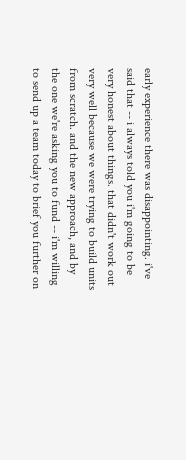early experience there was disappointing. i've said that -- i always told you i'm going to be very honest about things. that didn't work out very well because we were trying to build units from scratch. and the new approach, and by the one we're asking you to fund -- i'm willing to send up a team today to brief you further on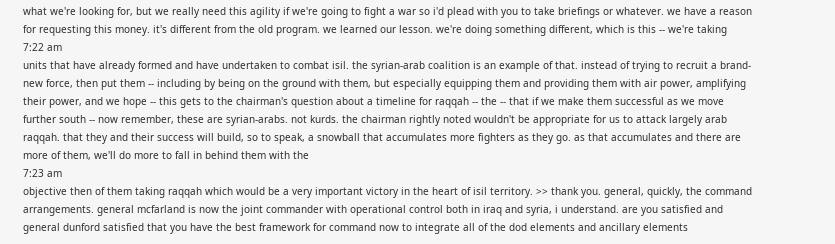what we're looking for, but we really need this agility if we're going to fight a war so i'd plead with you to take briefings or whatever. we have a reason for requesting this money. it's different from the old program. we learned our lesson. we're doing something different, which is this -- we're taking
7:22 am
units that have already formed and have undertaken to combat isil. the syrian-arab coalition is an example of that. instead of trying to recruit a brand-new force, then put them -- including by being on the ground with them, but especially equipping them and providing them with air power, amplifying their power, and we hope -- this gets to the chairman's question about a timeline for raqqah -- the -- that if we make them successful as we move further south -- now remember, these are syrian-arabs. not kurds. the chairman rightly noted wouldn't be appropriate for us to attack largely arab raqqah. that they and their success will build, so to speak, a snowball that accumulates more fighters as they go. as that accumulates and there are more of them, we'll do more to fall in behind them with the
7:23 am
objective then of them taking raqqah which would be a very important victory in the heart of isil territory. >> thank you. general, quickly, the command arrangements. general mcfarland is now the joint commander with operational control both in iraq and syria, i understand. are you satisfied and general dunford satisfied that you have the best framework for command now to integrate all of the dod elements and ancillary elements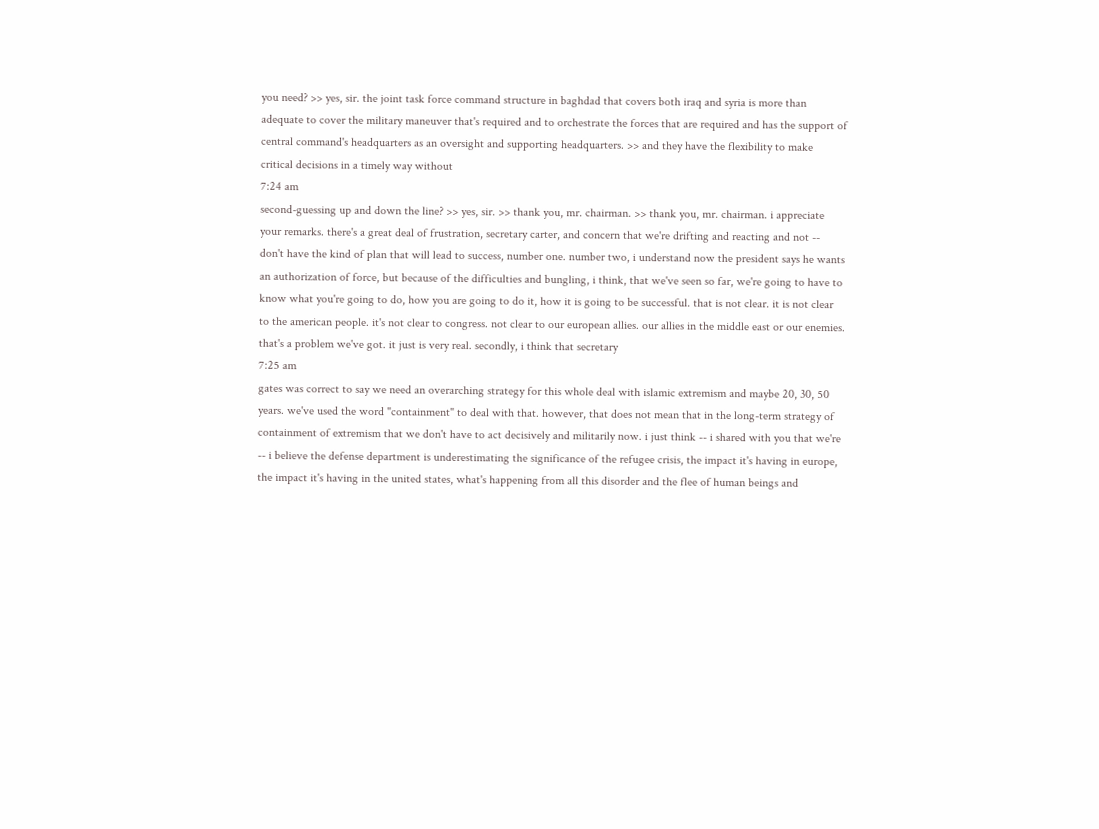you need? >> yes, sir. the joint task force command structure in baghdad that covers both iraq and syria is more than adequate to cover the military maneuver that's required and to orchestrate the forces that are required and has the support of central command's headquarters as an oversight and supporting headquarters. >> and they have the flexibility to make critical decisions in a timely way without
7:24 am
second-guessing up and down the line? >> yes, sir. >> thank you, mr. chairman. >> thank you, mr. chairman. i appreciate your remarks. there's a great deal of frustration, secretary carter, and concern that we're drifting and reacting and not -- don't have the kind of plan that will lead to success, number one. number two, i understand now the president says he wants an authorization of force, but because of the difficulties and bungling, i think, that we've seen so far, we're going to have to know what you're going to do, how you are going to do it, how it is going to be successful. that is not clear. it is not clear to the american people. it's not clear to congress. not clear to our european allies. our allies in the middle east or our enemies. that's a problem we've got. it just is very real. secondly, i think that secretary
7:25 am
gates was correct to say we need an overarching strategy for this whole deal with islamic extremism and maybe 20, 30, 50 years. we've used the word "containment" to deal with that. however, that does not mean that in the long-term strategy of containment of extremism that we don't have to act decisively and militarily now. i just think -- i shared with you that we're -- i believe the defense department is underestimating the significance of the refugee crisis, the impact it's having in europe, the impact it's having in the united states, what's happening from all this disorder and the flee of human beings and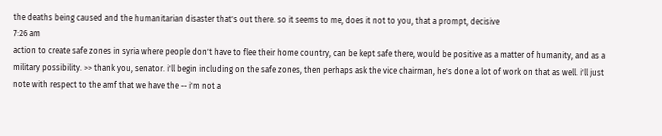the deaths being caused and the humanitarian disaster that's out there. so it seems to me, does it not to you, that a prompt, decisive
7:26 am
action to create safe zones in syria where people don't have to flee their home country, can be kept safe there, would be positive as a matter of humanity, and as a military possibility. >> thank you, senator. i'll begin including on the safe zones, then perhaps ask the vice chairman, he's done a lot of work on that as well. i'll just note with respect to the amf that we have the -- i'm not a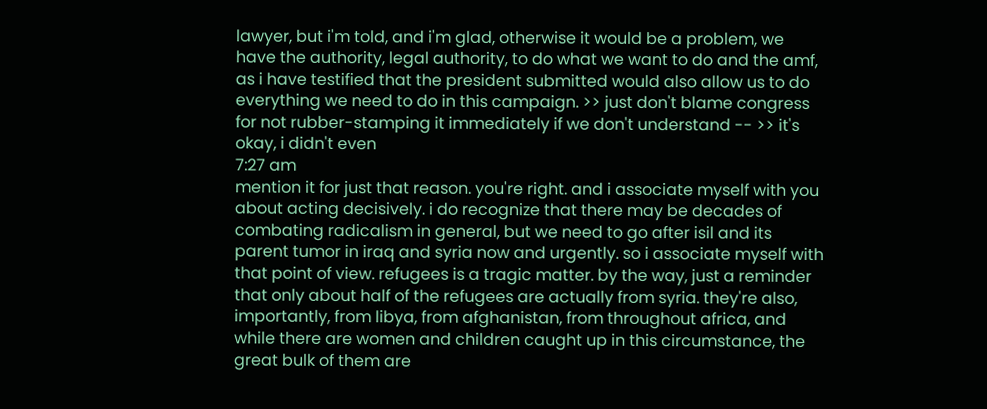lawyer, but i'm told, and i'm glad, otherwise it would be a problem, we have the authority, legal authority, to do what we want to do and the amf, as i have testified that the president submitted would also allow us to do everything we need to do in this campaign. >> just don't blame congress for not rubber-stamping it immediately if we don't understand -- >> it's okay, i didn't even
7:27 am
mention it for just that reason. you're right. and i associate myself with you about acting decisively. i do recognize that there may be decades of combating radicalism in general, but we need to go after isil and its parent tumor in iraq and syria now and urgently. so i associate myself with that point of view. refugees is a tragic matter. by the way, just a reminder that only about half of the refugees are actually from syria. they're also, importantly, from libya, from afghanistan, from throughout africa, and while there are women and children caught up in this circumstance, the great bulk of them are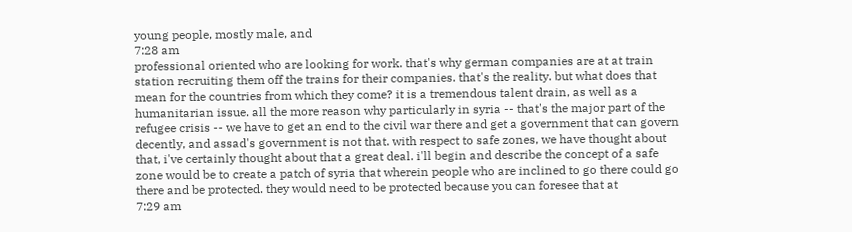young people, mostly male, and
7:28 am
professional oriented who are looking for work. that's why german companies are at at train station recruiting them off the trains for their companies. that's the reality. but what does that mean for the countries from which they come? it is a tremendous talent drain, as well as a humanitarian issue. all the more reason why particularly in syria -- that's the major part of the refugee crisis -- we have to get an end to the civil war there and get a government that can govern decently, and assad's government is not that. with respect to safe zones, we have thought about that, i've certainly thought about that a great deal. i'll begin and describe the concept of a safe zone would be to create a patch of syria that wherein people who are inclined to go there could go there and be protected. they would need to be protected because you can foresee that at
7:29 am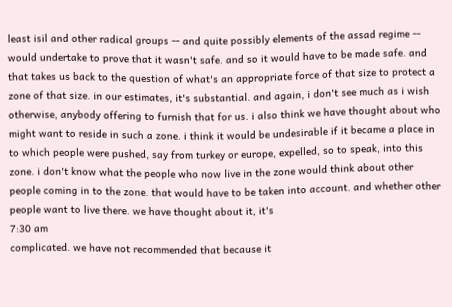least isil and other radical groups -- and quite possibly elements of the assad regime -- would undertake to prove that it wasn't safe. and so it would have to be made safe. and that takes us back to the question of what's an appropriate force of that size to protect a zone of that size. in our estimates, it's substantial. and again, i don't see much as i wish otherwise, anybody offering to furnish that for us. i also think we have thought about who might want to reside in such a zone. i think it would be undesirable if it became a place in to which people were pushed, say from turkey or europe, expelled, so to speak, into this zone. i don't know what the people who now live in the zone would think about other people coming in to the zone. that would have to be taken into account. and whether other people want to live there. we have thought about it, it's
7:30 am
complicated. we have not recommended that because it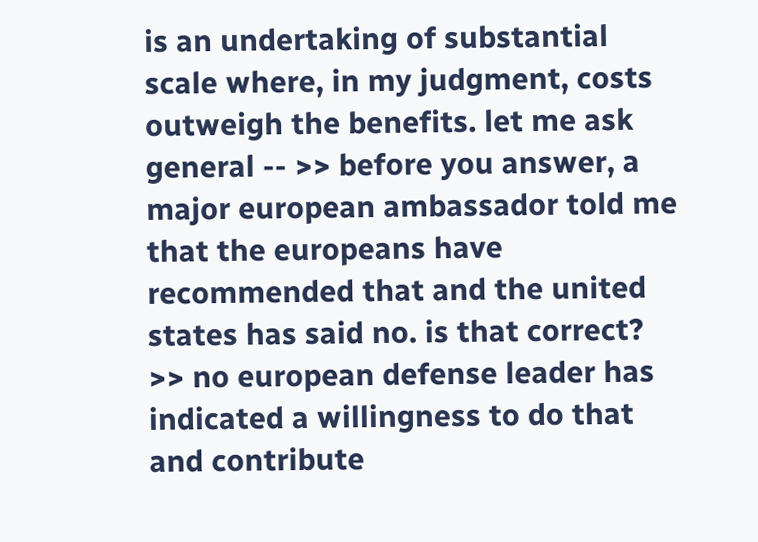is an undertaking of substantial scale where, in my judgment, costs outweigh the benefits. let me ask general -- >> before you answer, a major european ambassador told me that the europeans have recommended that and the united states has said no. is that correct? >> no european defense leader has indicated a willingness to do that and contribute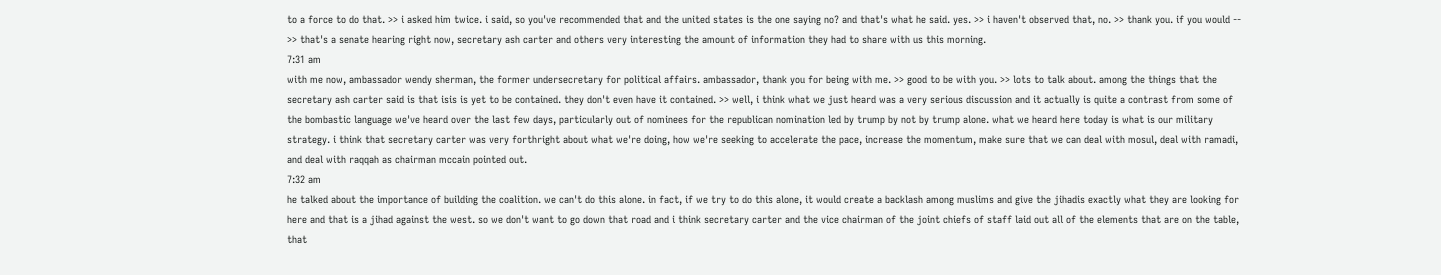to a force to do that. >> i asked him twice. i said, so you've recommended that and the united states is the one saying no? and that's what he said. yes. >> i haven't observed that, no. >> thank you. if you would -- >> that's a senate hearing right now, secretary ash carter and others very interesting the amount of information they had to share with us this morning.
7:31 am
with me now, ambassador wendy sherman, the former undersecretary for political affairs. ambassador, thank you for being with me. >> good to be with you. >> lots to talk about. among the things that the secretary ash carter said is that isis is yet to be contained. they don't even have it contained. >> well, i think what we just heard was a very serious discussion and it actually is quite a contrast from some of the bombastic language we've heard over the last few days, particularly out of nominees for the republican nomination led by trump by not by trump alone. what we heard here today is what is our military strategy. i think that secretary carter was very forthright about what we're doing, how we're seeking to accelerate the pace, increase the momentum, make sure that we can deal with mosul, deal with ramadi, and deal with raqqah as chairman mccain pointed out.
7:32 am
he talked about the importance of building the coalition. we can't do this alone. in fact, if we try to do this alone, it would create a backlash among muslims and give the jihadis exactly what they are looking for here and that is a jihad against the west. so we don't want to go down that road and i think secretary carter and the vice chairman of the joint chiefs of staff laid out all of the elements that are on the table, that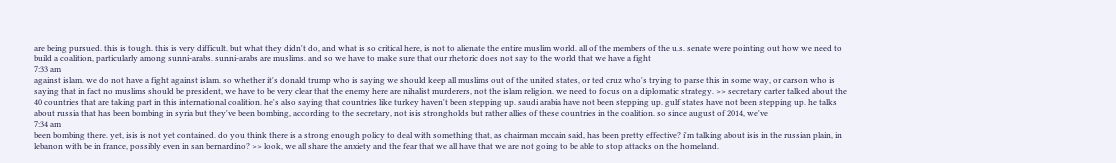are being pursued. this is tough. this is very difficult. but what they didn't do, and what is so critical here, is not to alienate the entire muslim world. all of the members of the u.s. senate were pointing out how we need to build a coalition, particularly among sunni-arabs. sunni-arabs are muslims. and so we have to make sure that our rhetoric does not say to the world that we have a fight
7:33 am
against islam. we do not have a fight against islam. so whether it's donald trump who is saying we should keep all muslims out of the united states, or ted cruz who's trying to parse this in some way, or carson who is saying that in fact no muslims should be president, we have to be very clear that the enemy here are nihalist murderers, not the islam religion. we need to focus on a diplomatic strategy. >> secretary carter talked about the 40 countries that are taking part in this international coalition. he's also saying that countries like turkey haven't been stepping up. saudi arabia have not been stepping up. gulf states have not been stepping up. he talks about russia that has been bombing in syria but they've been bombing, according to the secretary, not isis strongholds but rather allies of these countries in the coalition. so since august of 2014, we've
7:34 am
been bombing there. yet, isis is not yet contained. do you think there is a strong enough policy to deal with something that, as chairman mccain said, has been pretty effective? i'm talking about isis in the russian plain, in lebanon with be in france, possibly even in san bernardino? >> look, we all share the anxiety and the fear that we all have that we are not going to be able to stop attacks on the homeland.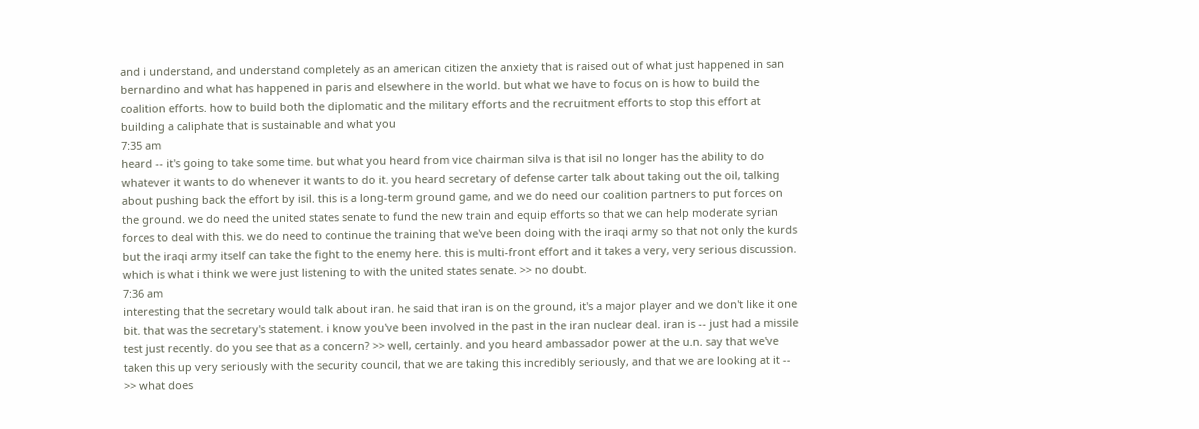and i understand, and understand completely as an american citizen the anxiety that is raised out of what just happened in san bernardino and what has happened in paris and elsewhere in the world. but what we have to focus on is how to build the coalition efforts. how to build both the diplomatic and the military efforts and the recruitment efforts to stop this effort at building a caliphate that is sustainable and what you
7:35 am
heard -- it's going to take some time. but what you heard from vice chairman silva is that isil no longer has the ability to do whatever it wants to do whenever it wants to do it. you heard secretary of defense carter talk about taking out the oil, talking about pushing back the effort by isil. this is a long-term ground game, and we do need our coalition partners to put forces on the ground. we do need the united states senate to fund the new train and equip efforts so that we can help moderate syrian forces to deal with this. we do need to continue the training that we've been doing with the iraqi army so that not only the kurds but the iraqi army itself can take the fight to the enemy here. this is multi-front effort and it takes a very, very serious discussion. which is what i think we were just listening to with the united states senate. >> no doubt.
7:36 am
interesting that the secretary would talk about iran. he said that iran is on the ground, it's a major player and we don't like it one bit. that was the secretary's statement. i know you've been involved in the past in the iran nuclear deal. iran is -- just had a missile test just recently. do you see that as a concern? >> well, certainly. and you heard ambassador power at the u.n. say that we've taken this up very seriously with the security council, that we are taking this incredibly seriously, and that we are looking at it -- >> what does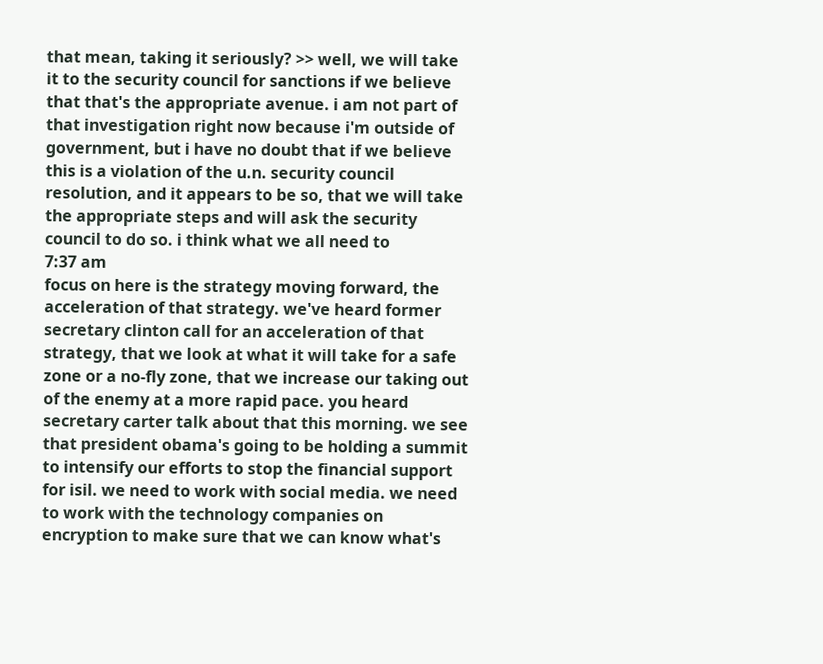that mean, taking it seriously? >> well, we will take it to the security council for sanctions if we believe that that's the appropriate avenue. i am not part of that investigation right now because i'm outside of government, but i have no doubt that if we believe this is a violation of the u.n. security council resolution, and it appears to be so, that we will take the appropriate steps and will ask the security council to do so. i think what we all need to
7:37 am
focus on here is the strategy moving forward, the acceleration of that strategy. we've heard former secretary clinton call for an acceleration of that strategy, that we look at what it will take for a safe zone or a no-fly zone, that we increase our taking out of the enemy at a more rapid pace. you heard secretary carter talk about that this morning. we see that president obama's going to be holding a summit to intensify our efforts to stop the financial support for isil. we need to work with social media. we need to work with the technology companies on encryption to make sure that we can know what's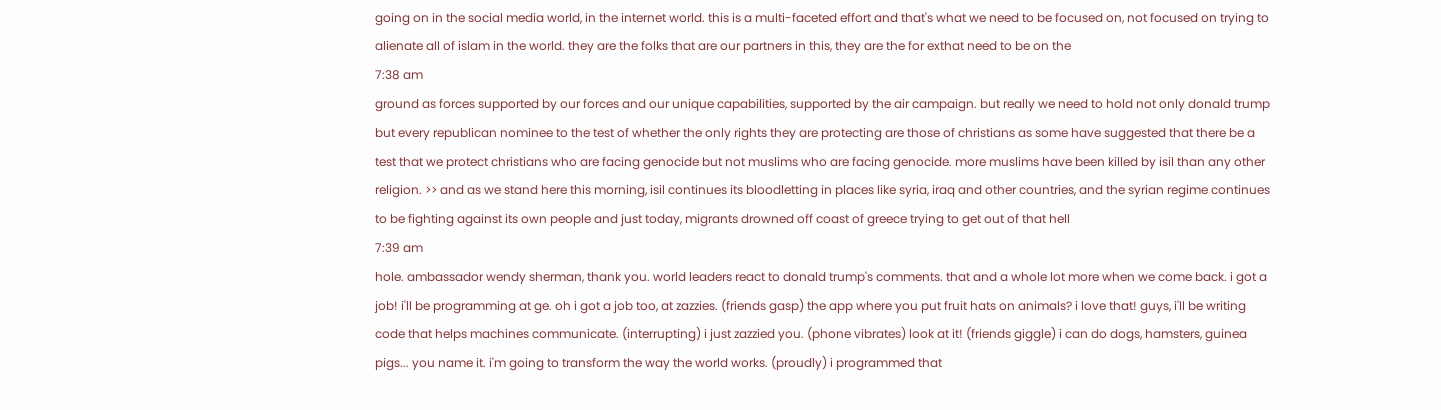going on in the social media world, in the internet world. this is a multi-faceted effort and that's what we need to be focused on, not focused on trying to alienate all of islam in the world. they are the folks that are our partners in this, they are the for exthat need to be on the
7:38 am
ground as forces supported by our forces and our unique capabilities, supported by the air campaign. but really we need to hold not only donald trump but every republican nominee to the test of whether the only rights they are protecting are those of christians as some have suggested that there be a test that we protect christians who are facing genocide but not muslims who are facing genocide. more muslims have been killed by isil than any other religion. >> and as we stand here this morning, isil continues its bloodletting in places like syria, iraq and other countries, and the syrian regime continues to be fighting against its own people and just today, migrants drowned off coast of greece trying to get out of that hell
7:39 am
hole. ambassador wendy sherman, thank you. world leaders react to donald trump's comments. that and a whole lot more when we come back. i got a job! i'll be programming at ge. oh i got a job too, at zazzies. (friends gasp) the app where you put fruit hats on animals? i love that! guys, i'll be writing code that helps machines communicate. (interrupting) i just zazzied you. (phone vibrates) look at it! (friends giggle) i can do dogs, hamsters, guinea pigs... you name it. i'm going to transform the way the world works. (proudly) i programmed that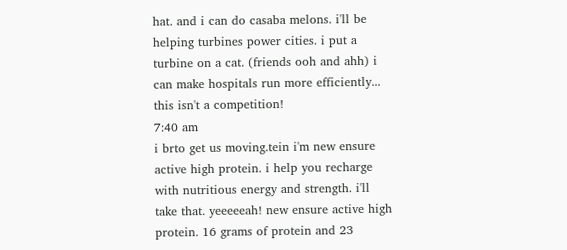hat. and i can do casaba melons. i'll be helping turbines power cities. i put a turbine on a cat. (friends ooh and ahh) i can make hospitals run more efficiently... this isn't a competition!
7:40 am
i brto get us moving.tein i'm new ensure active high protein. i help you recharge with nutritious energy and strength. i'll take that. yeeeeeah! new ensure active high protein. 16 grams of protein and 23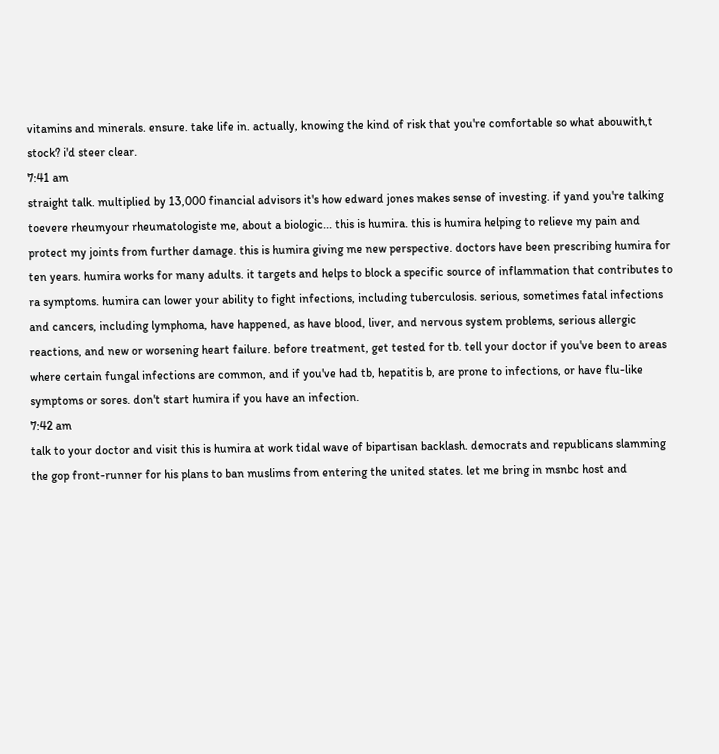vitamins and minerals. ensure. take life in. actually, knowing the kind of risk that you're comfortable so what abouwith,t stock? i'd steer clear.
7:41 am
straight talk. multiplied by 13,000 financial advisors it's how edward jones makes sense of investing. if yand you're talking toevere rheumyour rheumatologiste me, about a biologic... this is humira. this is humira helping to relieve my pain and protect my joints from further damage. this is humira giving me new perspective. doctors have been prescribing humira for ten years. humira works for many adults. it targets and helps to block a specific source of inflammation that contributes to ra symptoms. humira can lower your ability to fight infections, including tuberculosis. serious, sometimes fatal infections and cancers, including lymphoma, have happened, as have blood, liver, and nervous system problems, serious allergic reactions, and new or worsening heart failure. before treatment, get tested for tb. tell your doctor if you've been to areas where certain fungal infections are common, and if you've had tb, hepatitis b, are prone to infections, or have flu-like symptoms or sores. don't start humira if you have an infection.
7:42 am
talk to your doctor and visit this is humira at work tidal wave of bipartisan backlash. democrats and republicans slamming the gop front-runner for his plans to ban muslims from entering the united states. let me bring in msnbc host and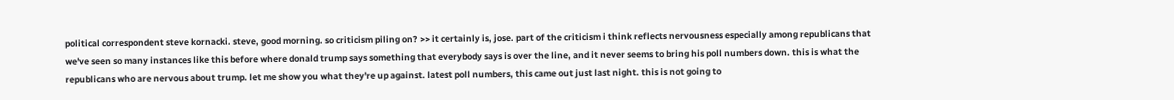political correspondent steve kornacki. steve, good morning. so criticism piling on? >> it certainly is, jose. part of the criticism i think reflects nervousness especially among republicans that we've seen so many instances like this before where donald trump says something that everybody says is over the line, and it never seems to bring his poll numbers down. this is what the republicans who are nervous about trump. let me show you what they're up against. latest poll numbers, this came out just last night. this is not going to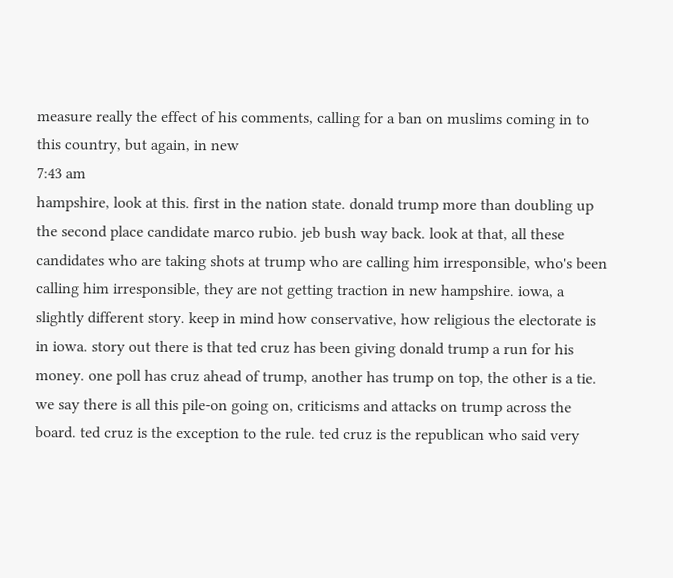measure really the effect of his comments, calling for a ban on muslims coming in to this country, but again, in new
7:43 am
hampshire, look at this. first in the nation state. donald trump more than doubling up the second place candidate marco rubio. jeb bush way back. look at that, all these candidates who are taking shots at trump who are calling him irresponsible, who's been calling him irresponsible, they are not getting traction in new hampshire. iowa, a slightly different story. keep in mind how conservative, how religious the electorate is in iowa. story out there is that ted cruz has been giving donald trump a run for his money. one poll has cruz ahead of trump, another has trump on top, the other is a tie. we say there is all this pile-on going on, criticisms and attacks on trump across the board. ted cruz is the exception to the rule. ted cruz is the republican who said very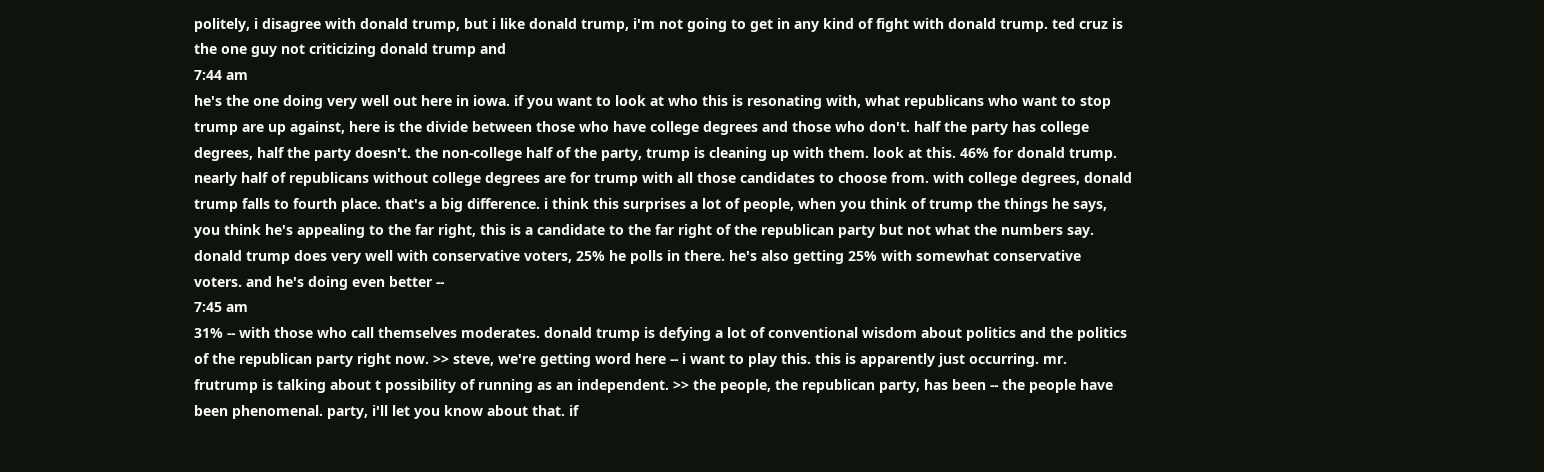politely, i disagree with donald trump, but i like donald trump, i'm not going to get in any kind of fight with donald trump. ted cruz is the one guy not criticizing donald trump and
7:44 am
he's the one doing very well out here in iowa. if you want to look at who this is resonating with, what republicans who want to stop trump are up against, here is the divide between those who have college degrees and those who don't. half the party has college degrees, half the party doesn't. the non-college half of the party, trump is cleaning up with them. look at this. 46% for donald trump. nearly half of republicans without college degrees are for trump with all those candidates to choose from. with college degrees, donald trump falls to fourth place. that's a big difference. i think this surprises a lot of people, when you think of trump the things he says, you think he's appealing to the far right, this is a candidate to the far right of the republican party but not what the numbers say. donald trump does very well with conservative voters, 25% he polls in there. he's also getting 25% with somewhat conservative voters. and he's doing even better --
7:45 am
31% -- with those who call themselves moderates. donald trump is defying a lot of conventional wisdom about politics and the politics of the republican party right now. >> steve, we're getting word here -- i want to play this. this is apparently just occurring. mr. frutrump is talking about t possibility of running as an independent. >> the people, the republican party, has been -- the people have been phenomenal. party, i'll let you know about that. if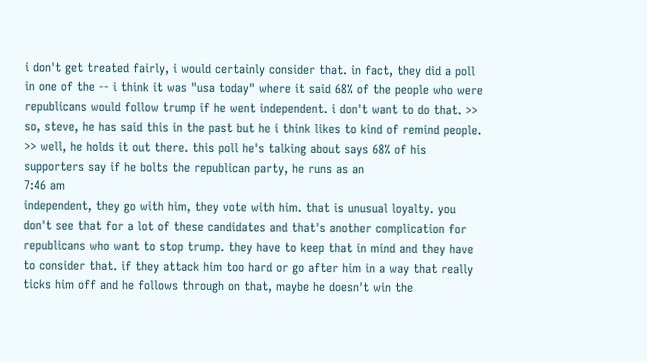i don't get treated fairly, i would certainly consider that. in fact, they did a poll in one of the -- i think it was "usa today" where it said 68% of the people who were republicans would follow trump if he went independent. i don't want to do that. >> so, steve, he has said this in the past but he i think likes to kind of remind people. >> well, he holds it out there. this poll he's talking about says 68% of his supporters say if he bolts the republican party, he runs as an
7:46 am
independent, they go with him, they vote with him. that is unusual loyalty. you don't see that for a lot of these candidates and that's another complication for republicans who want to stop trump. they have to keep that in mind and they have to consider that. if they attack him too hard or go after him in a way that really ticks him off and he follows through on that, maybe he doesn't win the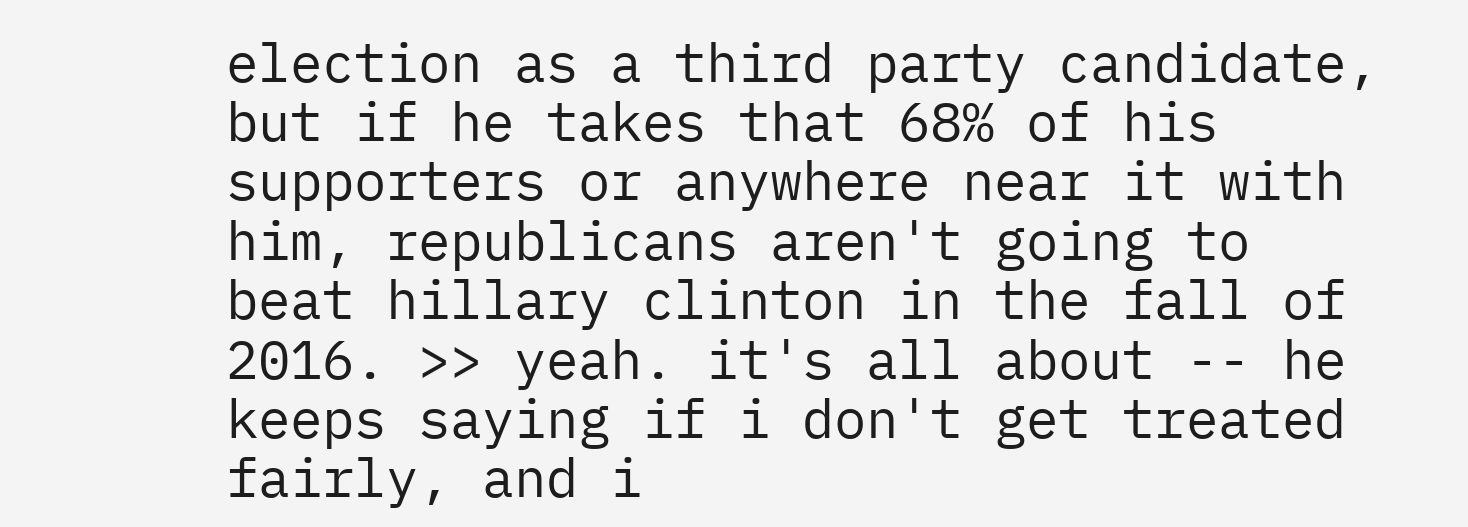election as a third party candidate, but if he takes that 68% of his supporters or anywhere near it with him, republicans aren't going to beat hillary clinton in the fall of 2016. >> yeah. it's all about -- he keeps saying if i don't get treated fairly, and i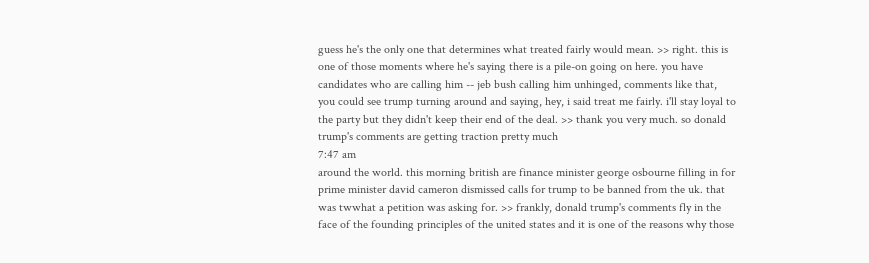guess he's the only one that determines what treated fairly would mean. >> right. this is one of those moments where he's saying there is a pile-on going on here. you have candidates who are calling him -- jeb bush calling him unhinged, comments like that, you could see trump turning around and saying, hey, i said treat me fairly. i'll stay loyal to the party but they didn't keep their end of the deal. >> thank you very much. so donald trump's comments are getting traction pretty much
7:47 am
around the world. this morning british are finance minister george osbourne filling in for prime minister david cameron dismissed calls for trump to be banned from the uk. that was twwhat a petition was asking for. >> frankly, donald trump's comments fly in the face of the founding principles of the united states and it is one of the reasons why those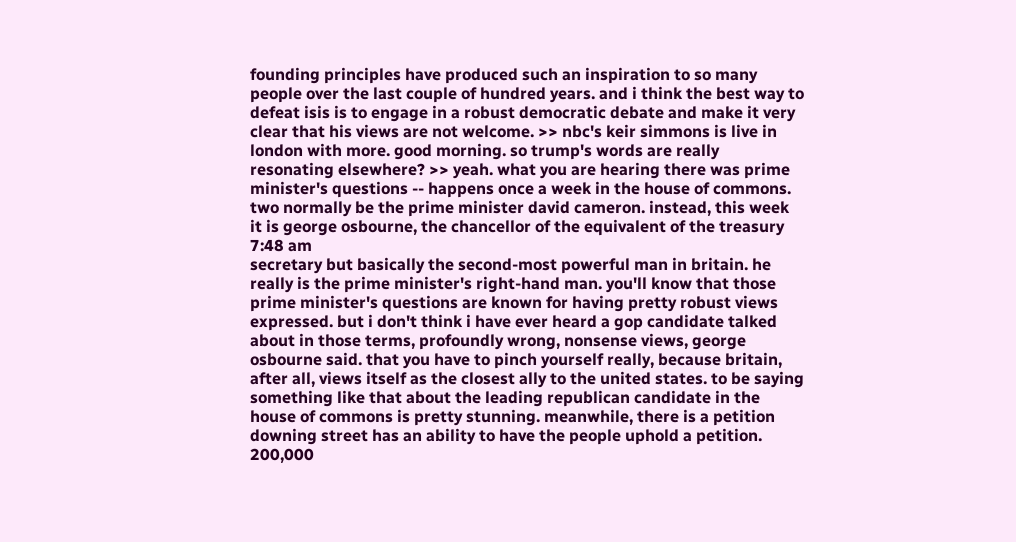founding principles have produced such an inspiration to so many people over the last couple of hundred years. and i think the best way to defeat isis is to engage in a robust democratic debate and make it very clear that his views are not welcome. >> nbc's keir simmons is live in london with more. good morning. so trump's words are really resonating elsewhere? >> yeah. what you are hearing there was prime minister's questions -- happens once a week in the house of commons. two normally be the prime minister david cameron. instead, this week it is george osbourne, the chancellor of the equivalent of the treasury
7:48 am
secretary but basically the second-most powerful man in britain. he really is the prime minister's right-hand man. you'll know that those prime minister's questions are known for having pretty robust views expressed. but i don't think i have ever heard a gop candidate talked about in those terms, profoundly wrong, nonsense views, george osbourne said. that you have to pinch yourself really, because britain, after all, views itself as the closest ally to the united states. to be saying something like that about the leading republican candidate in the house of commons is pretty stunning. meanwhile, there is a petition downing street has an ability to have the people uphold a petition. 200,000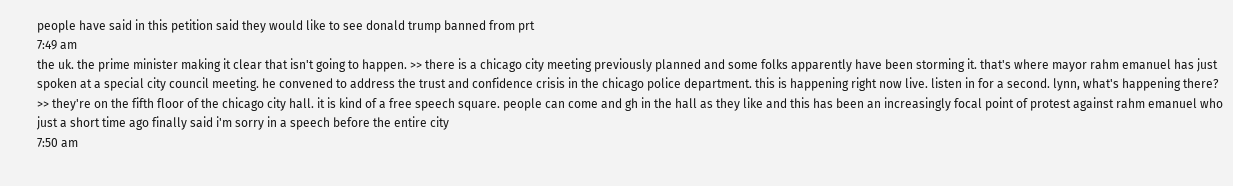people have said in this petition said they would like to see donald trump banned from prt
7:49 am
the uk. the prime minister making it clear that isn't going to happen. >> there is a chicago city meeting previously planned and some folks apparently have been storming it. that's where mayor rahm emanuel has just spoken at a special city council meeting. he convened to address the trust and confidence crisis in the chicago police department. this is happening right now live. listen in for a second. lynn, what's happening there? >> they're on the fifth floor of the chicago city hall. it is kind of a free speech square. people can come and gh in the hall as they like and this has been an increasingly focal point of protest against rahm emanuel who just a short time ago finally said i'm sorry in a speech before the entire city
7:50 am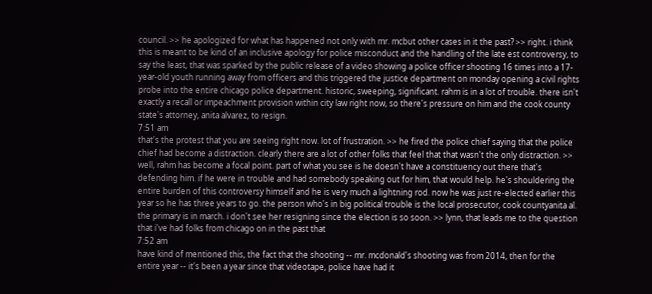council. >> he apologized for what has happened not only with mr. mcbut other cases in it the past? >> right. i think this is meant to be kind of an inclusive apology for police misconduct and the handling of the late est controversy, to say the least, that was sparked by the public release of a video showing a police officer shooting 16 times into a 17-year-old youth running away from officers and this triggered the justice department on monday opening a civil rights probe into the entire chicago police department. historic, sweeping, significant. rahm is in a lot of trouble. there isn't exactly a recall or impeachment provision within city law right now, so there's pressure on him and the cook county state's attorney, anita alvarez, to resign.
7:51 am
that's the protest that you are seeing right now. lot of frustration. >> he fired the police chief saying that the police chief had become a distraction. clearly there are a lot of other folks that feel that that wasn't the only distraction. >> well, rahm has become a focal point. part of what you see is he doesn't have a constituency out there that's defending him. if he were in trouble and had somebody speaking out for him, that would help. he's shouldering the entire burden of this controversy himself and he is very much a lightning rod. now he was just re-elected earlier this year so he has three years to go. the person who's in big political trouble is the local prosecutor, cook countyanita al. the primary is in march. i don't see her resigning since the election is so soon. >> lynn, that leads me to the question that i've had folks from chicago on in the past that
7:52 am
have kind of mentioned this, the fact that the shooting -- mr. mcdonald's shooting was from 2014, then for the entire year -- it's been a year since that videotape, police have had it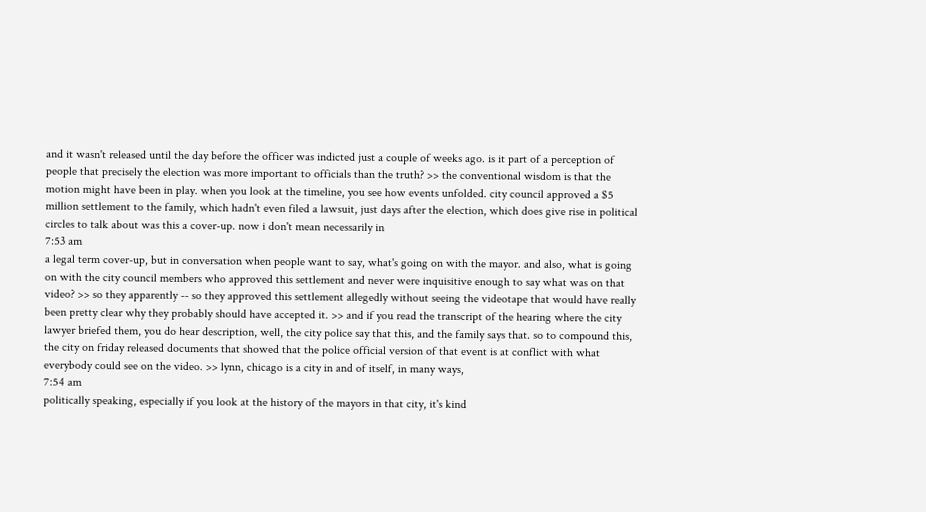and it wasn't released until the day before the officer was indicted just a couple of weeks ago. is it part of a perception of people that precisely the election was more important to officials than the truth? >> the conventional wisdom is that the motion might have been in play. when you look at the timeline, you see how events unfolded. city council approved a $5 million settlement to the family, which hadn't even filed a lawsuit, just days after the election, which does give rise in political circles to talk about was this a cover-up. now i don't mean necessarily in
7:53 am
a legal term cover-up, but in conversation when people want to say, what's going on with the mayor. and also, what is going on with the city council members who approved this settlement and never were inquisitive enough to say what was on that video? >> so they apparently -- so they approved this settlement allegedly without seeing the videotape that would have really been pretty clear why they probably should have accepted it. >> and if you read the transcript of the hearing where the city lawyer briefed them, you do hear description, well, the city police say that this, and the family says that. so to compound this, the city on friday released documents that showed that the police official version of that event is at conflict with what everybody could see on the video. >> lynn, chicago is a city in and of itself, in many ways,
7:54 am
politically speaking, especially if you look at the history of the mayors in that city, it's kind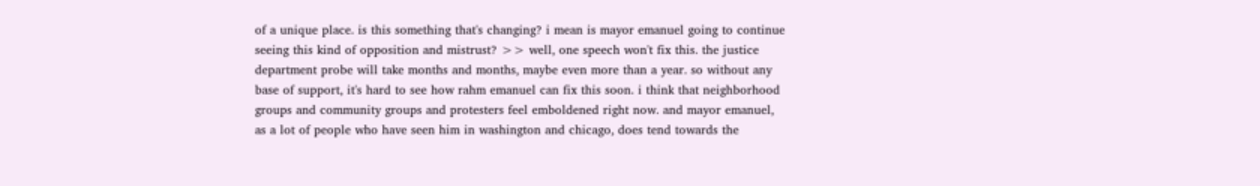of a unique place. is this something that's changing? i mean is mayor emanuel going to continue seeing this kind of opposition and mistrust? >> well, one speech won't fix this. the justice department probe will take months and months, maybe even more than a year. so without any base of support, it's hard to see how rahm emanuel can fix this soon. i think that neighborhood groups and community groups and protesters feel emboldened right now. and mayor emanuel, as a lot of people who have seen him in washington and chicago, does tend towards the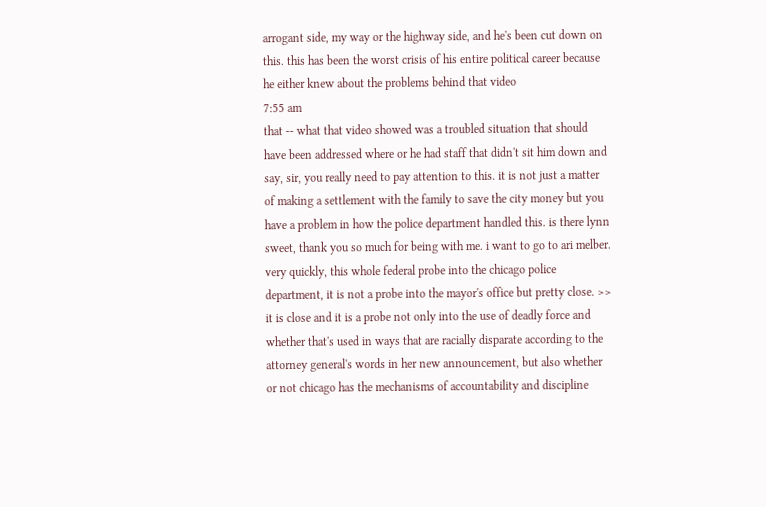arrogant side, my way or the highway side, and he's been cut down on this. this has been the worst crisis of his entire political career because he either knew about the problems behind that video
7:55 am
that -- what that video showed was a troubled situation that should have been addressed where or he had staff that didn't sit him down and say, sir, you really need to pay attention to this. it is not just a matter of making a settlement with the family to save the city money but you have a problem in how the police department handled this. is there lynn sweet, thank you so much for being with me. i want to go to ari melber. very quickly, this whole federal probe into the chicago police department, it is not a probe into the mayor's office but pretty close. >> it is close and it is a probe not only into the use of deadly force and whether that's used in ways that are racially disparate according to the attorney general's words in her new announcement, but also whether or not chicago has the mechanisms of accountability and discipline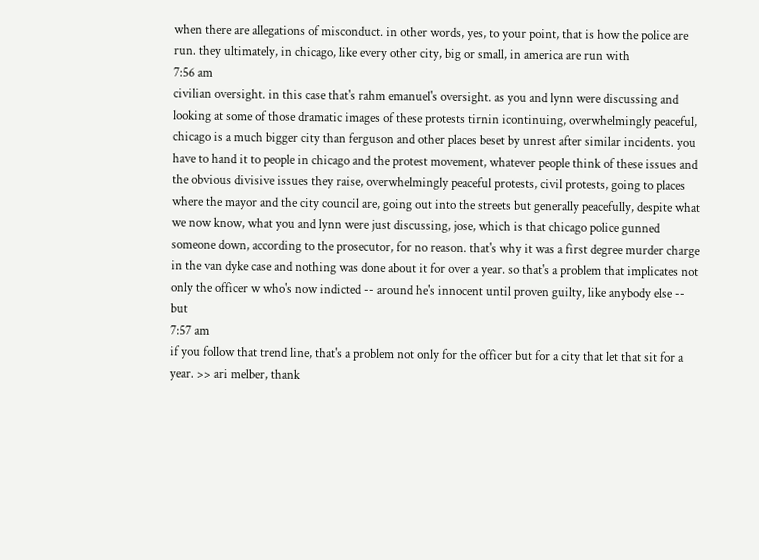when there are allegations of misconduct. in other words, yes, to your point, that is how the police are run. they ultimately, in chicago, like every other city, big or small, in america are run with
7:56 am
civilian oversight. in this case that's rahm emanuel's oversight. as you and lynn were discussing and looking at some of those dramatic images of these protests tirnin icontinuing, overwhelmingly peaceful, chicago is a much bigger city than ferguson and other places beset by unrest after similar incidents. you have to hand it to people in chicago and the protest movement, whatever people think of these issues and the obvious divisive issues they raise, overwhelmingly peaceful protests, civil protests, going to places where the mayor and the city council are, going out into the streets but generally peacefully, despite what we now know, what you and lynn were just discussing, jose, which is that chicago police gunned someone down, according to the prosecutor, for no reason. that's why it was a first degree murder charge in the van dyke case and nothing was done about it for over a year. so that's a problem that implicates not only the officer w who's now indicted -- around he's innocent until proven guilty, like anybody else -- but
7:57 am
if you follow that trend line, that's a problem not only for the officer but for a city that let that sit for a year. >> ari melber, thank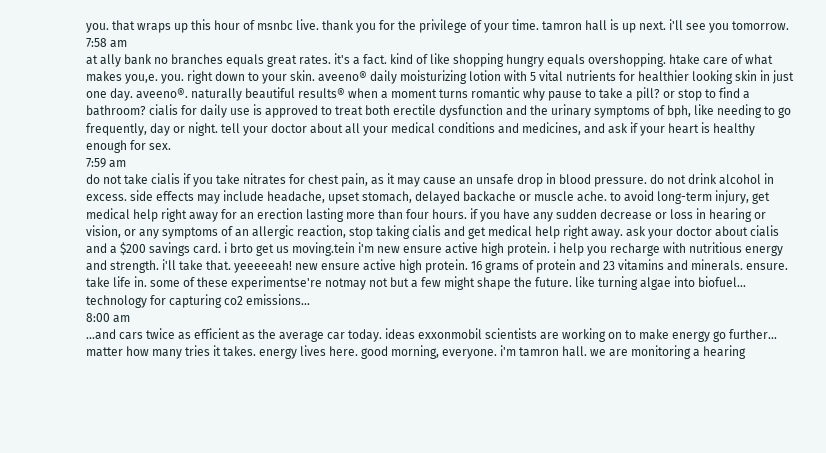you. that wraps up this hour of msnbc live. thank you for the privilege of your time. tamron hall is up next. i'll see you tomorrow.
7:58 am
at ally bank no branches equals great rates. it's a fact. kind of like shopping hungry equals overshopping. htake care of what makes you,e. you. right down to your skin. aveeno® daily moisturizing lotion with 5 vital nutrients for healthier looking skin in just one day. aveeno®. naturally beautiful results® when a moment turns romantic why pause to take a pill? or stop to find a bathroom? cialis for daily use is approved to treat both erectile dysfunction and the urinary symptoms of bph, like needing to go frequently, day or night. tell your doctor about all your medical conditions and medicines, and ask if your heart is healthy enough for sex.
7:59 am
do not take cialis if you take nitrates for chest pain, as it may cause an unsafe drop in blood pressure. do not drink alcohol in excess. side effects may include headache, upset stomach, delayed backache or muscle ache. to avoid long-term injury, get medical help right away for an erection lasting more than four hours. if you have any sudden decrease or loss in hearing or vision, or any symptoms of an allergic reaction, stop taking cialis and get medical help right away. ask your doctor about cialis and a $200 savings card. i brto get us moving.tein i'm new ensure active high protein. i help you recharge with nutritious energy and strength. i'll take that. yeeeeeah! new ensure active high protein. 16 grams of protein and 23 vitamins and minerals. ensure. take life in. some of these experimentse're notmay not but a few might shape the future. like turning algae into biofuel... technology for capturing co2 emissions...
8:00 am
...and cars twice as efficient as the average car today. ideas exxonmobil scientists are working on to make energy go further... matter how many tries it takes. energy lives here. good morning, everyone. i'm tamron hall. we are monitoring a hearing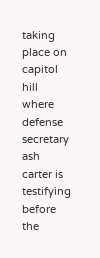taking place on capitol hill where defense secretary ash carter is testifying before the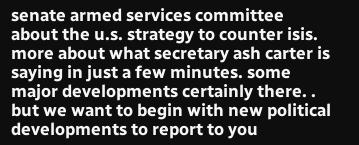senate armed services committee about the u.s. strategy to counter isis. more about what secretary ash carter is saying in just a few minutes. some major developments certainly there. . but we want to begin with new political developments to report to you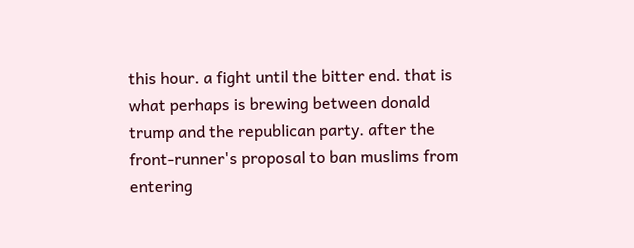this hour. a fight until the bitter end. that is what perhaps is brewing between donald trump and the republican party. after the front-runner's proposal to ban muslims from entering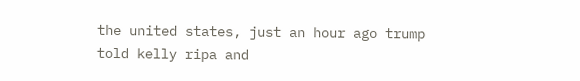the united states, just an hour ago trump told kelly ripa and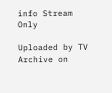info Stream Only

Uploaded by TV Archive on